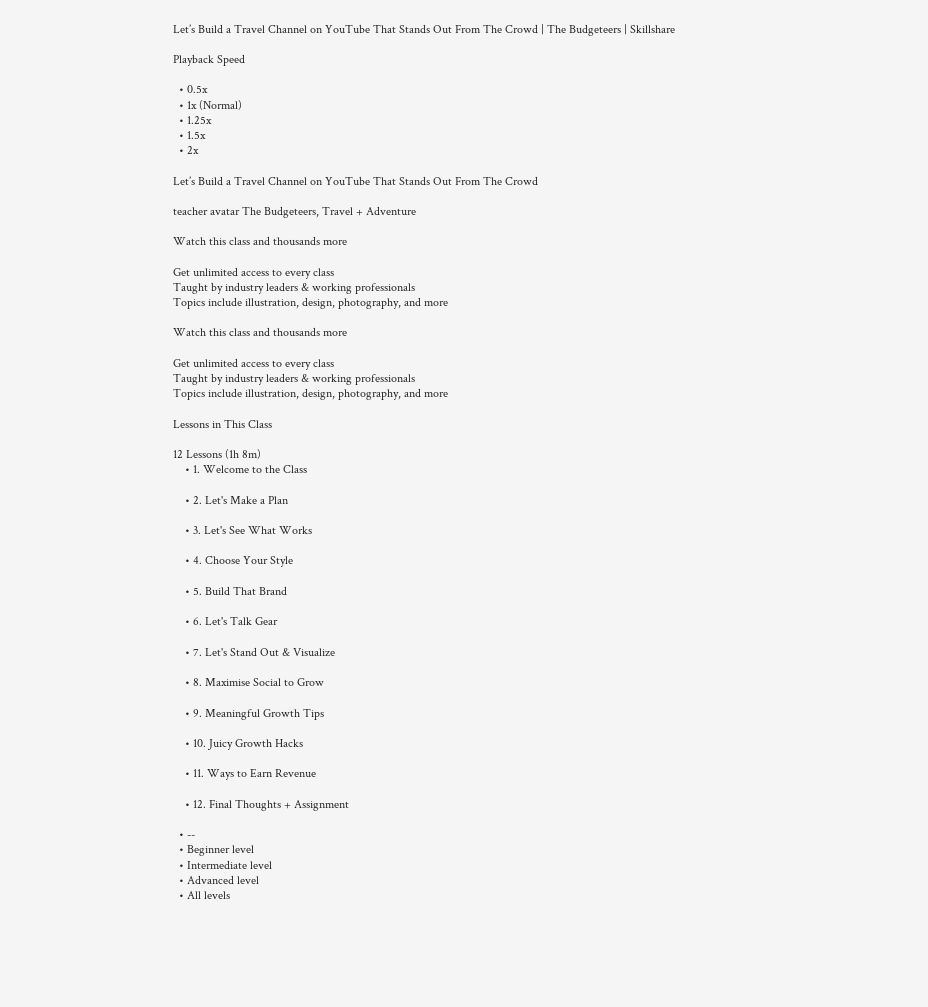Let’s Build a Travel Channel on YouTube That Stands Out From The Crowd | The Budgeteers | Skillshare

Playback Speed

  • 0.5x
  • 1x (Normal)
  • 1.25x
  • 1.5x
  • 2x

Let’s Build a Travel Channel on YouTube That Stands Out From The Crowd

teacher avatar The Budgeteers, Travel + Adventure

Watch this class and thousands more

Get unlimited access to every class
Taught by industry leaders & working professionals
Topics include illustration, design, photography, and more

Watch this class and thousands more

Get unlimited access to every class
Taught by industry leaders & working professionals
Topics include illustration, design, photography, and more

Lessons in This Class

12 Lessons (1h 8m)
    • 1. Welcome to the Class

    • 2. Let's Make a Plan

    • 3. Let's See What Works

    • 4. Choose Your Style

    • 5. Build That Brand

    • 6. Let's Talk Gear

    • 7. Let's Stand Out & Visualize

    • 8. Maximise Social to Grow

    • 9. Meaningful Growth Tips

    • 10. Juicy Growth Hacks

    • 11. Ways to Earn Revenue

    • 12. Final Thoughts + Assignment

  • --
  • Beginner level
  • Intermediate level
  • Advanced level
  • All levels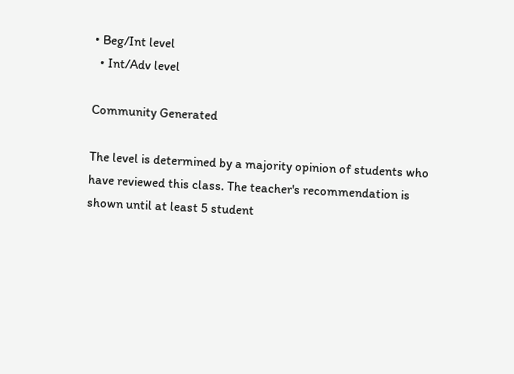• Beg/Int level
  • Int/Adv level

Community Generated

The level is determined by a majority opinion of students who have reviewed this class. The teacher's recommendation is shown until at least 5 student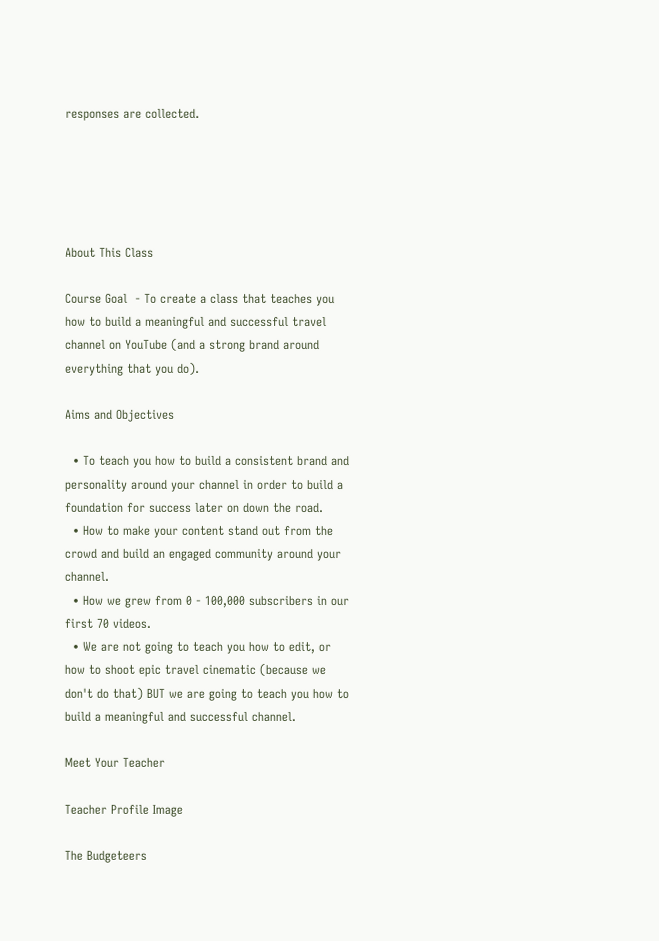responses are collected.





About This Class

Course Goal  - To create a class that teaches you how to build a meaningful and successful travel channel on YouTube (and a strong brand around everything that you do).

Aims and Objectives

  • To teach you how to build a consistent brand and personality around your channel in order to build a foundation for success later on down the road.
  • How to make your content stand out from the crowd and build an engaged community around your channel.
  • How we grew from 0 - 100,000 subscribers in our first 70 videos.
  • We are not going to teach you how to edit, or how to shoot epic travel cinematic (because we don't do that) BUT we are going to teach you how to build a meaningful and successful channel.

Meet Your Teacher

Teacher Profile Image

The Budgeteers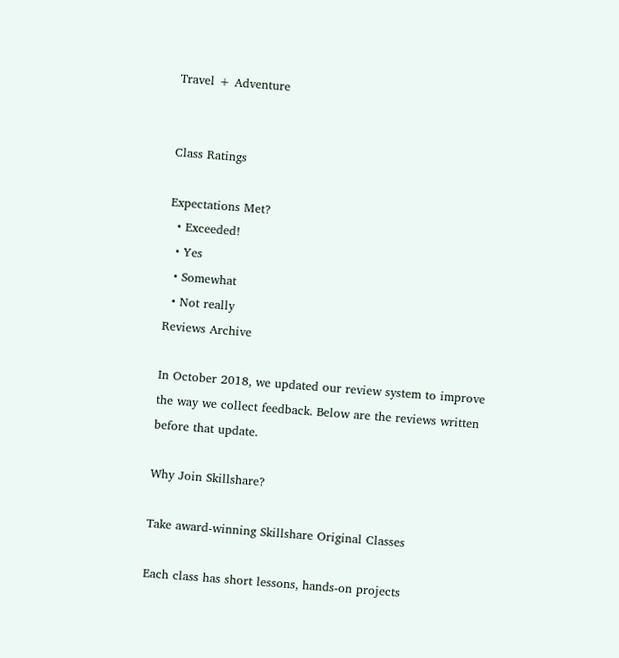Travel + Adventure


Class Ratings

Expectations Met?
  • Exceeded!
  • Yes
  • Somewhat
  • Not really
Reviews Archive

In October 2018, we updated our review system to improve the way we collect feedback. Below are the reviews written before that update.

Why Join Skillshare?

Take award-winning Skillshare Original Classes

Each class has short lessons, hands-on projects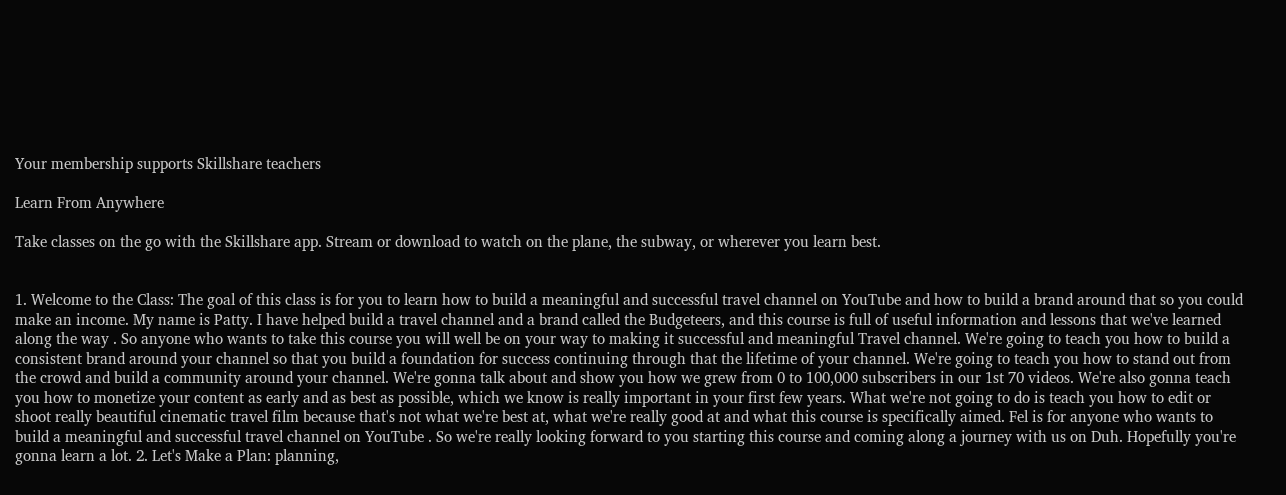Your membership supports Skillshare teachers

Learn From Anywhere

Take classes on the go with the Skillshare app. Stream or download to watch on the plane, the subway, or wherever you learn best.


1. Welcome to the Class: The goal of this class is for you to learn how to build a meaningful and successful travel channel on YouTube and how to build a brand around that so you could make an income. My name is Patty. I have helped build a travel channel and a brand called the Budgeteers, and this course is full of useful information and lessons that we've learned along the way . So anyone who wants to take this course you will well be on your way to making it successful and meaningful Travel channel. We're going to teach you how to build a consistent brand around your channel so that you build a foundation for success continuing through that the lifetime of your channel. We're going to teach you how to stand out from the crowd and build a community around your channel. We're gonna talk about and show you how we grew from 0 to 100,000 subscribers in our 1st 70 videos. We're also gonna teach you how to monetize your content as early and as best as possible, which we know is really important in your first few years. What we're not going to do is teach you how to edit or shoot really beautiful cinematic travel film because that's not what we're best at, what we're really good at and what this course is specifically aimed. Fel is for anyone who wants to build a meaningful and successful travel channel on YouTube . So we're really looking forward to you starting this course and coming along a journey with us on Duh. Hopefully you're gonna learn a lot. 2. Let's Make a Plan: planning,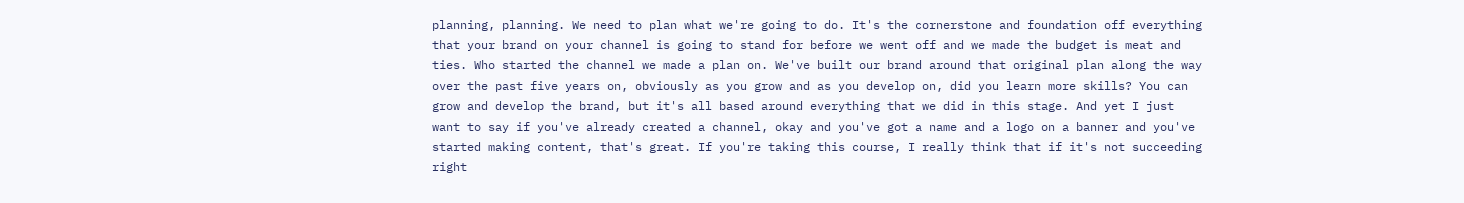planning, planning. We need to plan what we're going to do. It's the cornerstone and foundation off everything that your brand on your channel is going to stand for before we went off and we made the budget is meat and ties. Who started the channel we made a plan on. We've built our brand around that original plan along the way over the past five years on, obviously as you grow and as you develop on, did you learn more skills? You can grow and develop the brand, but it's all based around everything that we did in this stage. And yet I just want to say if you've already created a channel, okay and you've got a name and a logo on a banner and you've started making content, that's great. If you're taking this course, I really think that if it's not succeeding right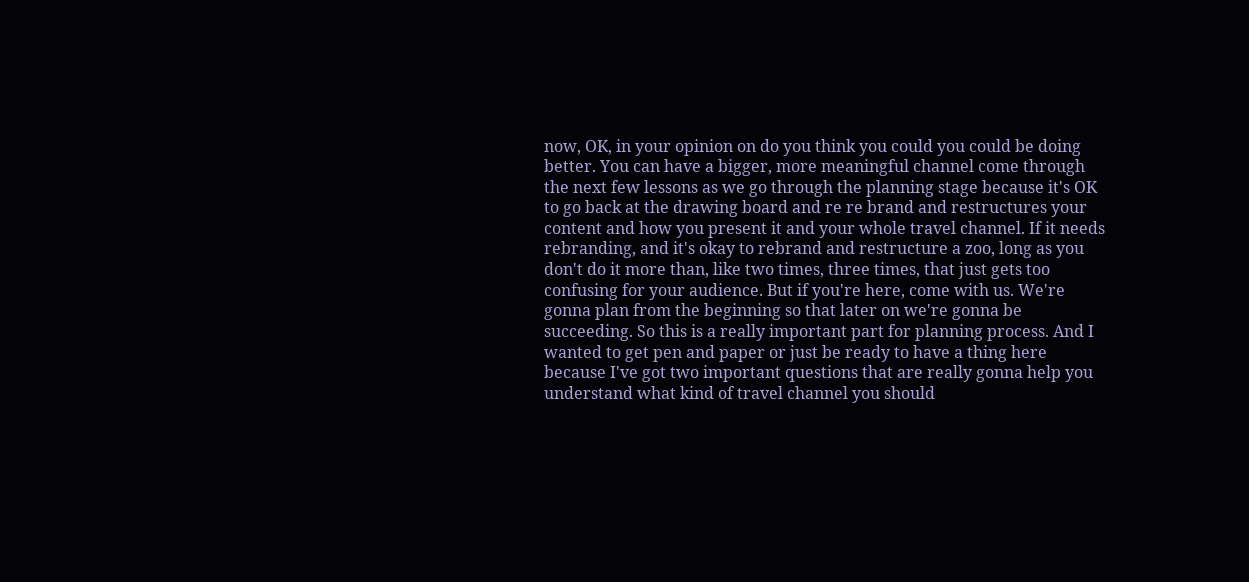now, OK, in your opinion on do you think you could you could be doing better. You can have a bigger, more meaningful channel come through the next few lessons as we go through the planning stage because it's OK to go back at the drawing board and re re brand and restructures your content and how you present it and your whole travel channel. If it needs rebranding, and it's okay to rebrand and restructure a zoo, long as you don't do it more than, like two times, three times, that just gets too confusing for your audience. But if you're here, come with us. We're gonna plan from the beginning so that later on we're gonna be succeeding. So this is a really important part for planning process. And I wanted to get pen and paper or just be ready to have a thing here because I've got two important questions that are really gonna help you understand what kind of travel channel you should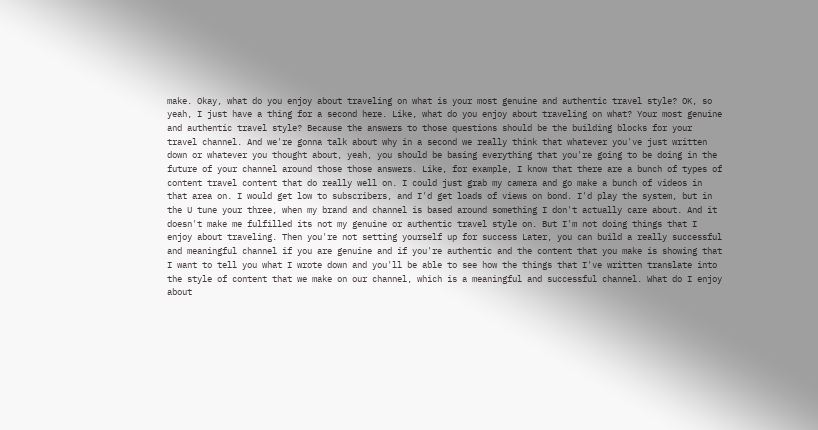make. Okay, what do you enjoy about traveling on what is your most genuine and authentic travel style? OK, so yeah, I just have a thing for a second here. Like, what do you enjoy about traveling on what? Your most genuine and authentic travel style? Because the answers to those questions should be the building blocks for your travel channel. And we're gonna talk about why in a second we really think that whatever you've just written down or whatever you thought about, yeah, you should be basing everything that you're going to be doing in the future of your channel around those those answers. Like, for example, I know that there are a bunch of types of content travel content that do really well on. I could just grab my camera and go make a bunch of videos in that area on. I would get low to subscribers, and I'd get loads of views on bond. I'd play the system, but in the U tune your three, when my brand and channel is based around something I don't actually care about. And it doesn't make me fulfilled its not my genuine or authentic travel style on. But I'm not doing things that I enjoy about traveling. Then you're not setting yourself up for success Later, you can build a really successful and meaningful channel if you are genuine and if you're authentic and the content that you make is showing that I want to tell you what I wrote down and you'll be able to see how the things that I've written translate into the style of content that we make on our channel, which is a meaningful and successful channel. What do I enjoy about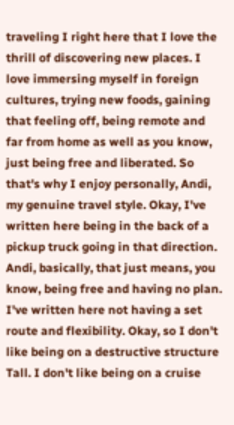traveling I right here that I love the thrill of discovering new places. I love immersing myself in foreign cultures, trying new foods, gaining that feeling off, being remote and far from home as well as you know, just being free and liberated. So that's why I enjoy personally, Andi, my genuine travel style. Okay, I've written here being in the back of a pickup truck going in that direction. Andi, basically, that just means, you know, being free and having no plan. I've written here not having a set route and flexibility. Okay, so I don't like being on a destructive structure Tall. I don't like being on a cruise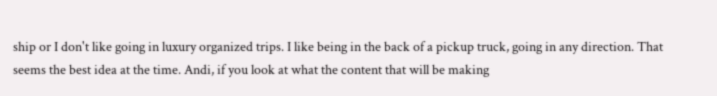ship or I don't like going in luxury organized trips. I like being in the back of a pickup truck, going in any direction. That seems the best idea at the time. Andi, if you look at what the content that will be making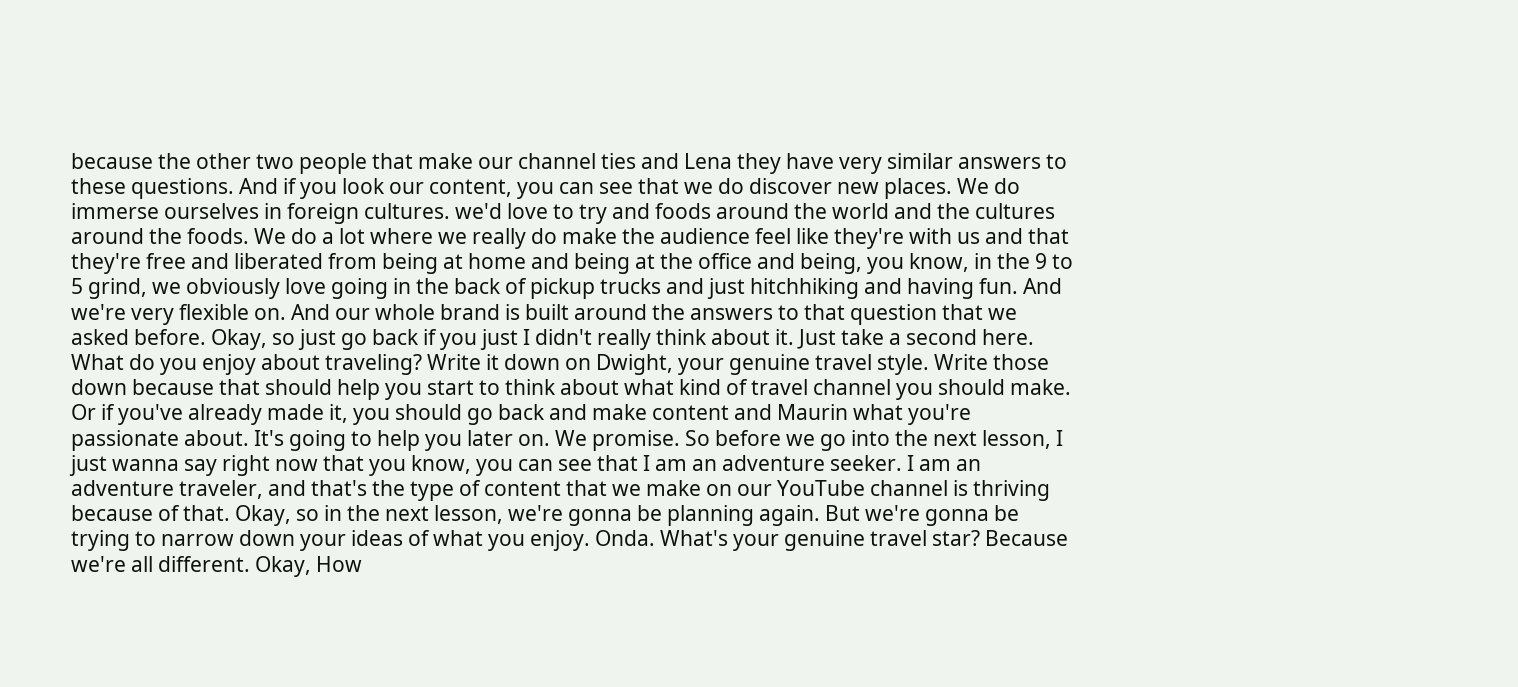because the other two people that make our channel ties and Lena they have very similar answers to these questions. And if you look our content, you can see that we do discover new places. We do immerse ourselves in foreign cultures. we'd love to try and foods around the world and the cultures around the foods. We do a lot where we really do make the audience feel like they're with us and that they're free and liberated from being at home and being at the office and being, you know, in the 9 to 5 grind, we obviously love going in the back of pickup trucks and just hitchhiking and having fun. And we're very flexible on. And our whole brand is built around the answers to that question that we asked before. Okay, so just go back if you just I didn't really think about it. Just take a second here. What do you enjoy about traveling? Write it down on Dwight, your genuine travel style. Write those down because that should help you start to think about what kind of travel channel you should make. Or if you've already made it, you should go back and make content and Maurin what you're passionate about. It's going to help you later on. We promise. So before we go into the next lesson, I just wanna say right now that you know, you can see that I am an adventure seeker. I am an adventure traveler, and that's the type of content that we make on our YouTube channel is thriving because of that. Okay, so in the next lesson, we're gonna be planning again. But we're gonna be trying to narrow down your ideas of what you enjoy. Onda. What's your genuine travel star? Because we're all different. Okay, How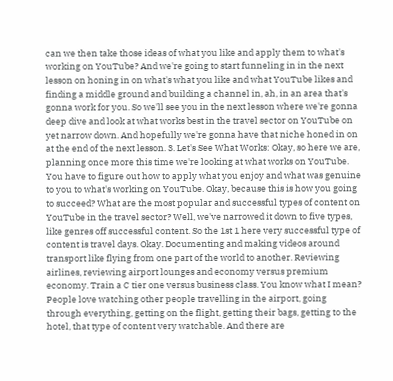can we then take those ideas of what you like and apply them to what's working on YouTube? And we're going to start funneling in in the next lesson on honing in on what's what you like and what YouTube likes and finding a middle ground and building a channel in, ah, in an area that's gonna work for you. So we'll see you in the next lesson where we're gonna deep dive and look at what works best in the travel sector on YouTube on yet narrow down. And hopefully we're gonna have that niche honed in on at the end of the next lesson. 3. Let's See What Works: Okay, so here we are, planning once more this time we're looking at what works on YouTube. You have to figure out how to apply what you enjoy and what was genuine to you to what's working on YouTube. Okay, because this is how you going to succeed? What are the most popular and successful types of content on YouTube in the travel sector? Well, we've narrowed it down to five types, like genres off successful content. So the 1st 1 here very successful type of content is travel days. Okay. Documenting and making videos around transport like flying from one part of the world to another. Reviewing airlines, reviewing airport lounges and economy versus premium economy. Train a C tier one versus business class. You know what I mean? People love watching other people travelling in the airport, going through everything, getting on the flight, getting their bags, getting to the hotel, that type of content very watchable. And there are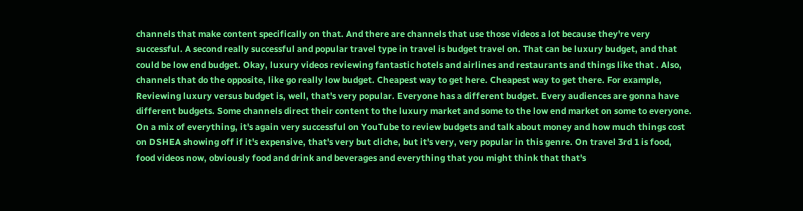channels that make content specifically on that. And there are channels that use those videos a lot because they're very successful. A second really successful and popular travel type in travel is budget travel on. That can be luxury budget, and that could be low end budget. Okay, luxury videos reviewing fantastic hotels and airlines and restaurants and things like that . Also, channels that do the opposite, like go really low budget. Cheapest way to get here. Cheapest way to get there. For example, Reviewing luxury versus budget is, well, that's very popular. Everyone has a different budget. Every audiences are gonna have different budgets. Some channels direct their content to the luxury market and some to the low end market on some to everyone. On a mix of everything, it's again very successful on YouTube to review budgets and talk about money and how much things cost on DSHEA showing off if it's expensive, that's very but cliche, but it's very, very popular in this genre. On travel 3rd 1 is food, food videos now, obviously food and drink and beverages and everything that you might think that that's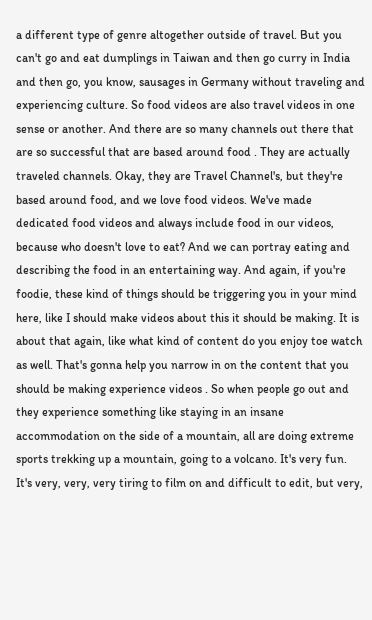a different type of genre altogether outside of travel. But you can't go and eat dumplings in Taiwan and then go curry in India and then go, you know, sausages in Germany without traveling and experiencing culture. So food videos are also travel videos in one sense or another. And there are so many channels out there that are so successful that are based around food . They are actually traveled channels. Okay, they are Travel Channel's, but they're based around food, and we love food videos. We've made dedicated food videos and always include food in our videos, because who doesn't love to eat? And we can portray eating and describing the food in an entertaining way. And again, if you're foodie, these kind of things should be triggering you in your mind here, like I should make videos about this it should be making. It is about that again, like what kind of content do you enjoy toe watch as well. That's gonna help you narrow in on the content that you should be making experience videos . So when people go out and they experience something like staying in an insane accommodation on the side of a mountain, all are doing extreme sports trekking up a mountain, going to a volcano. It's very fun. It's very, very, very tiring to film on and difficult to edit, but very,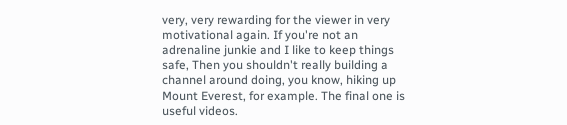very, very rewarding for the viewer in very motivational again. If you're not an adrenaline junkie and I like to keep things safe, Then you shouldn't really building a channel around doing, you know, hiking up Mount Everest, for example. The final one is useful videos.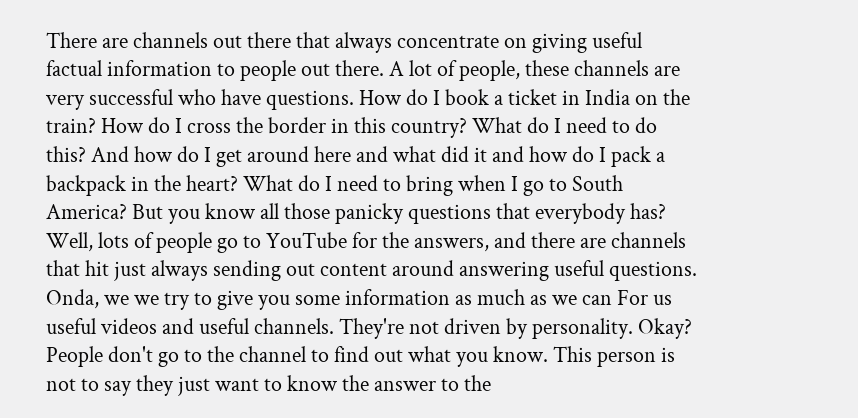There are channels out there that always concentrate on giving useful factual information to people out there. A lot of people, these channels are very successful who have questions. How do I book a ticket in India on the train? How do I cross the border in this country? What do I need to do this? And how do I get around here and what did it and how do I pack a backpack in the heart? What do I need to bring when I go to South America? But you know all those panicky questions that everybody has? Well, lots of people go to YouTube for the answers, and there are channels that hit just always sending out content around answering useful questions. Onda, we we try to give you some information as much as we can For us useful videos and useful channels. They're not driven by personality. Okay? People don't go to the channel to find out what you know. This person is not to say they just want to know the answer to the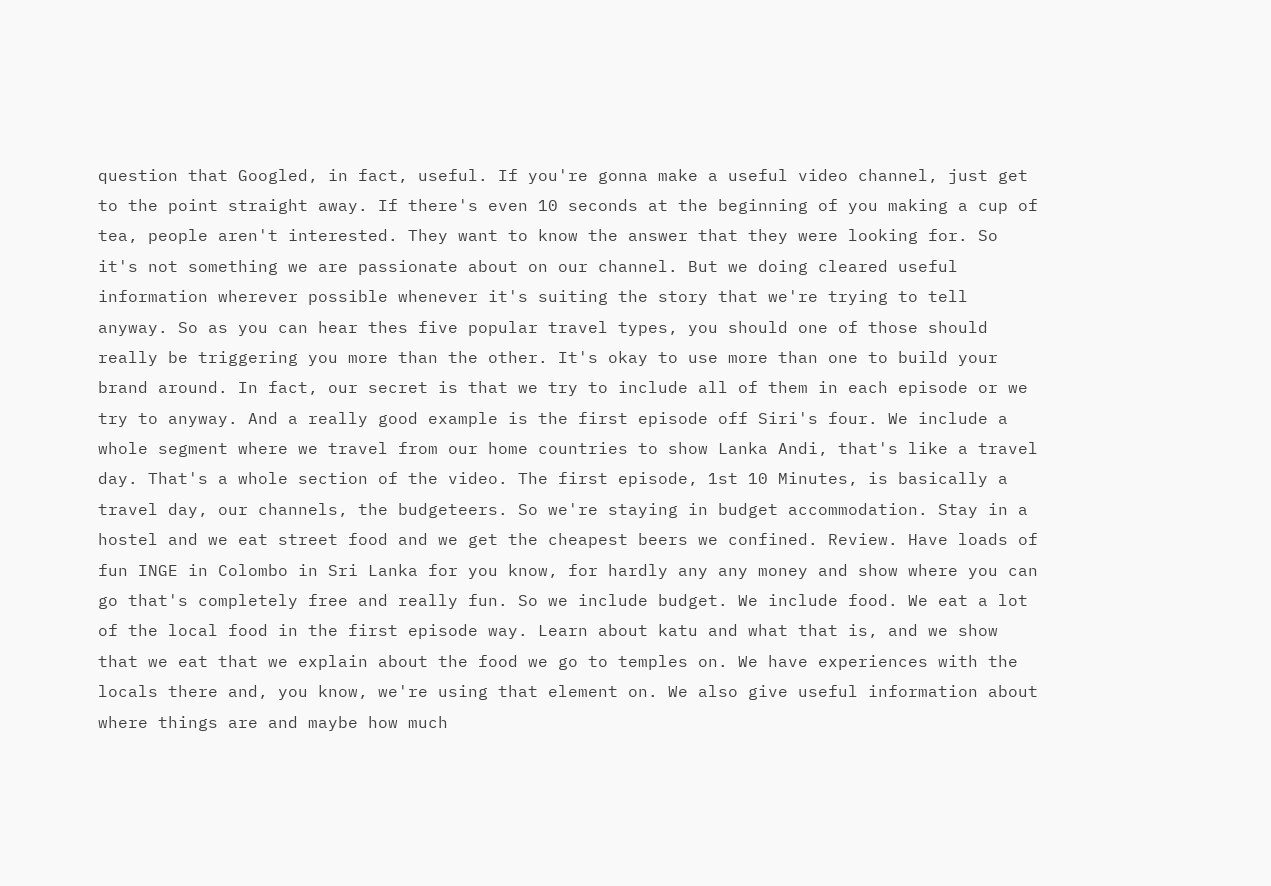question that Googled, in fact, useful. If you're gonna make a useful video channel, just get to the point straight away. If there's even 10 seconds at the beginning of you making a cup of tea, people aren't interested. They want to know the answer that they were looking for. So it's not something we are passionate about on our channel. But we doing cleared useful information wherever possible whenever it's suiting the story that we're trying to tell anyway. So as you can hear thes five popular travel types, you should one of those should really be triggering you more than the other. It's okay to use more than one to build your brand around. In fact, our secret is that we try to include all of them in each episode or we try to anyway. And a really good example is the first episode off Siri's four. We include a whole segment where we travel from our home countries to show Lanka Andi, that's like a travel day. That's a whole section of the video. The first episode, 1st 10 Minutes, is basically a travel day, our channels, the budgeteers. So we're staying in budget accommodation. Stay in a hostel and we eat street food and we get the cheapest beers we confined. Review. Have loads of fun INGE in Colombo in Sri Lanka for you know, for hardly any any money and show where you can go that's completely free and really fun. So we include budget. We include food. We eat a lot of the local food in the first episode way. Learn about katu and what that is, and we show that we eat that we explain about the food we go to temples on. We have experiences with the locals there and, you know, we're using that element on. We also give useful information about where things are and maybe how much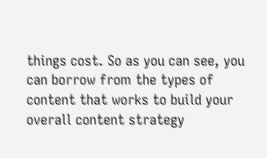things cost. So as you can see, you can borrow from the types of content that works to build your overall content strategy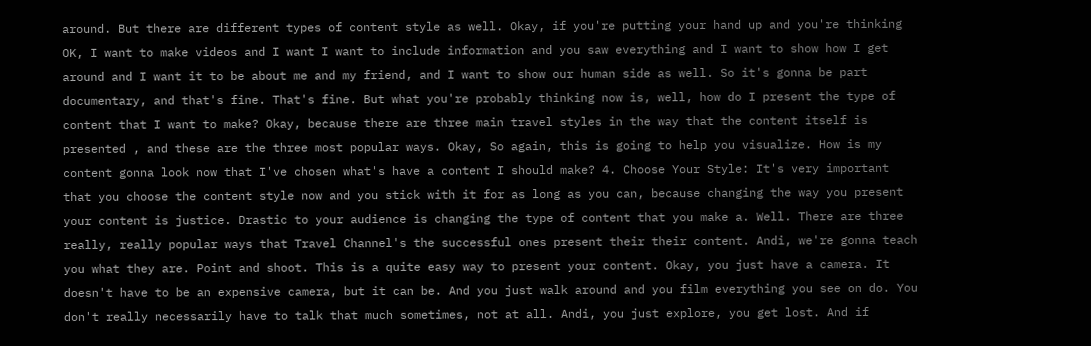around. But there are different types of content style as well. Okay, if you're putting your hand up and you're thinking OK, I want to make videos and I want I want to include information and you saw everything and I want to show how I get around and I want it to be about me and my friend, and I want to show our human side as well. So it's gonna be part documentary, and that's fine. That's fine. But what you're probably thinking now is, well, how do I present the type of content that I want to make? Okay, because there are three main travel styles in the way that the content itself is presented , and these are the three most popular ways. Okay, So again, this is going to help you visualize. How is my content gonna look now that I've chosen what's have a content I should make? 4. Choose Your Style: It's very important that you choose the content style now and you stick with it for as long as you can, because changing the way you present your content is justice. Drastic to your audience is changing the type of content that you make a. Well. There are three really, really popular ways that Travel Channel's the successful ones present their their content. Andi, we're gonna teach you what they are. Point and shoot. This is a quite easy way to present your content. Okay, you just have a camera. It doesn't have to be an expensive camera, but it can be. And you just walk around and you film everything you see on do. You don't really necessarily have to talk that much sometimes, not at all. Andi, you just explore, you get lost. And if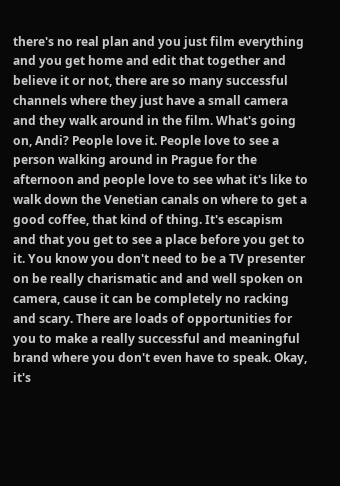there's no real plan and you just film everything and you get home and edit that together and believe it or not, there are so many successful channels where they just have a small camera and they walk around in the film. What's going on, Andi? People love it. People love to see a person walking around in Prague for the afternoon and people love to see what it's like to walk down the Venetian canals on where to get a good coffee, that kind of thing. It's escapism and that you get to see a place before you get to it. You know you don't need to be a TV presenter on be really charismatic and and well spoken on camera, cause it can be completely no racking and scary. There are loads of opportunities for you to make a really successful and meaningful brand where you don't even have to speak. Okay, it's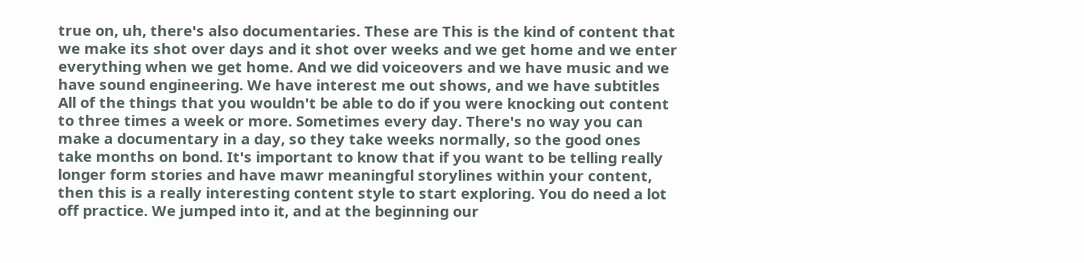true on, uh, there's also documentaries. These are This is the kind of content that we make its shot over days and it shot over weeks and we get home and we enter everything when we get home. And we did voiceovers and we have music and we have sound engineering. We have interest me out shows, and we have subtitles All of the things that you wouldn't be able to do if you were knocking out content to three times a week or more. Sometimes every day. There's no way you can make a documentary in a day, so they take weeks normally, so the good ones take months on bond. It's important to know that if you want to be telling really longer form stories and have mawr meaningful storylines within your content, then this is a really interesting content style to start exploring. You do need a lot off practice. We jumped into it, and at the beginning our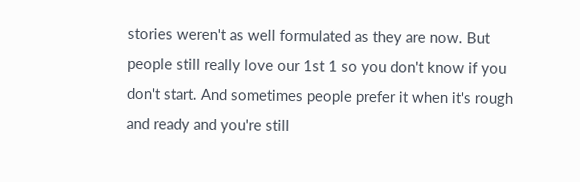stories weren't as well formulated as they are now. But people still really love our 1st 1 so you don't know if you don't start. And sometimes people prefer it when it's rough and ready and you're still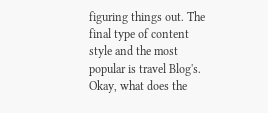figuring things out. The final type of content style and the most popular is travel Blog's. Okay, what does the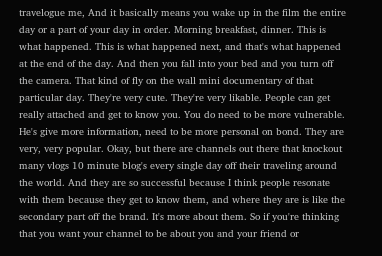travelogue me, And it basically means you wake up in the film the entire day or a part of your day in order. Morning breakfast, dinner. This is what happened. This is what happened next, and that's what happened at the end of the day. And then you fall into your bed and you turn off the camera. That kind of fly on the wall mini documentary of that particular day. They're very cute. They're very likable. People can get really attached and get to know you. You do need to be more vulnerable. He's give more information, need to be more personal on bond. They are very, very popular. Okay, but there are channels out there that knockout many vlogs 10 minute blog's every single day off their traveling around the world. And they are so successful because I think people resonate with them because they get to know them, and where they are is like the secondary part off the brand. It's more about them. So if you're thinking that you want your channel to be about you and your friend or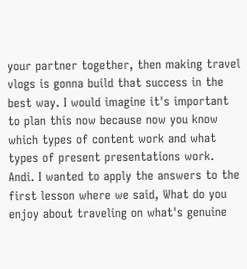your partner together, then making travel vlogs is gonna build that success in the best way. I would imagine it's important to plan this now because now you know which types of content work and what types of present presentations work. Andi. I wanted to apply the answers to the first lesson where we said, What do you enjoy about traveling on what's genuine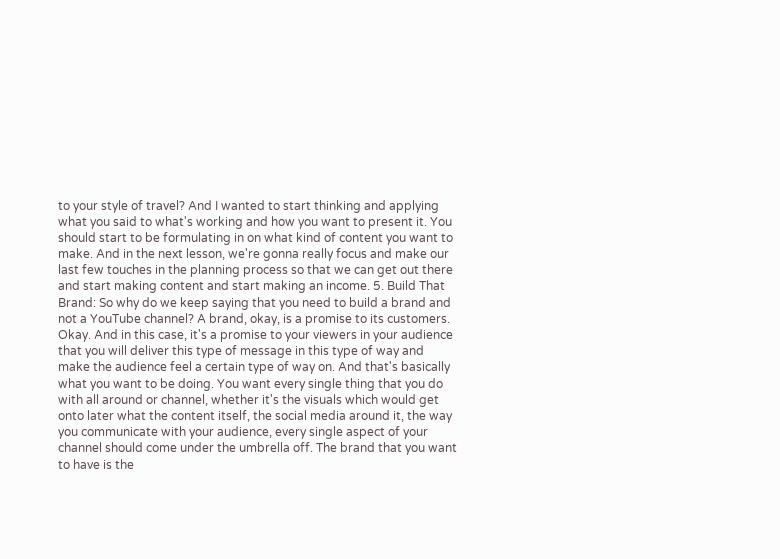to your style of travel? And I wanted to start thinking and applying what you said to what's working and how you want to present it. You should start to be formulating in on what kind of content you want to make. And in the next lesson, we're gonna really focus and make our last few touches in the planning process so that we can get out there and start making content and start making an income. 5. Build That Brand: So why do we keep saying that you need to build a brand and not a YouTube channel? A brand, okay, is a promise to its customers. Okay. And in this case, it's a promise to your viewers in your audience that you will deliver this type of message in this type of way and make the audience feel a certain type of way on. And that's basically what you want to be doing. You want every single thing that you do with all around or channel, whether it's the visuals which would get onto later what the content itself, the social media around it, the way you communicate with your audience, every single aspect of your channel should come under the umbrella off. The brand that you want to have is the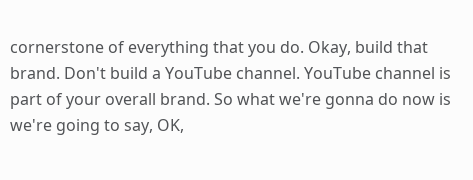cornerstone of everything that you do. Okay, build that brand. Don't build a YouTube channel. YouTube channel is part of your overall brand. So what we're gonna do now is we're going to say, OK,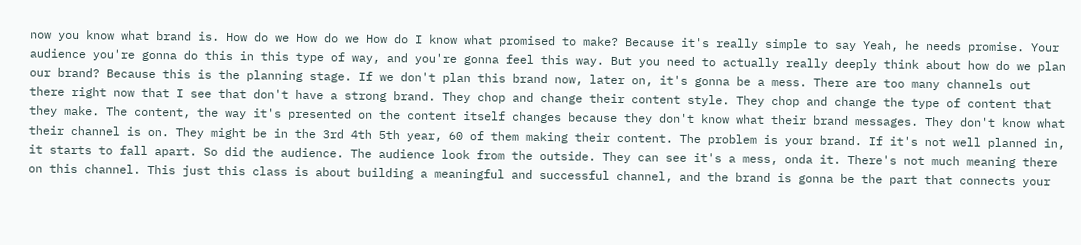now you know what brand is. How do we How do we How do I know what promised to make? Because it's really simple to say Yeah, he needs promise. Your audience you're gonna do this in this type of way, and you're gonna feel this way. But you need to actually really deeply think about how do we plan our brand? Because this is the planning stage. If we don't plan this brand now, later on, it's gonna be a mess. There are too many channels out there right now that I see that don't have a strong brand. They chop and change their content style. They chop and change the type of content that they make. The content, the way it's presented on the content itself changes because they don't know what their brand messages. They don't know what their channel is on. They might be in the 3rd 4th 5th year, 60 of them making their content. The problem is your brand. If it's not well planned in, it starts to fall apart. So did the audience. The audience look from the outside. They can see it's a mess, onda it. There's not much meaning there on this channel. This just this class is about building a meaningful and successful channel, and the brand is gonna be the part that connects your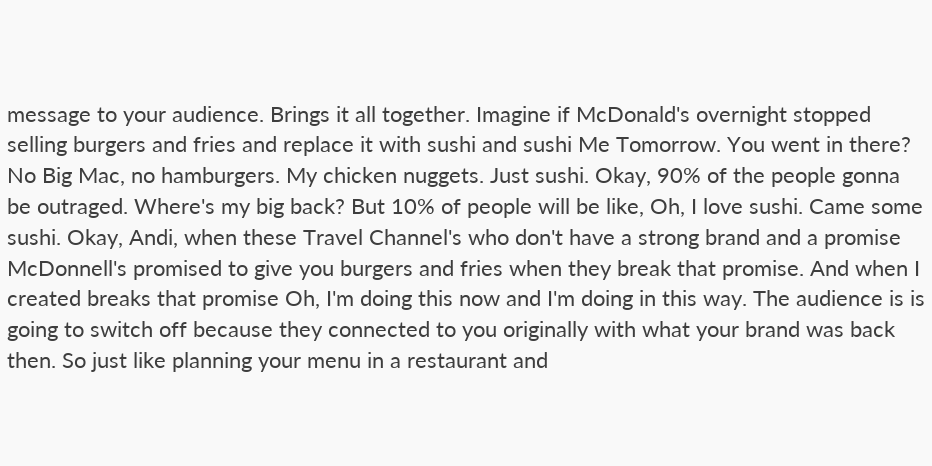message to your audience. Brings it all together. Imagine if McDonald's overnight stopped selling burgers and fries and replace it with sushi and sushi Me Tomorrow. You went in there? No Big Mac, no hamburgers. My chicken nuggets. Just sushi. Okay, 90% of the people gonna be outraged. Where's my big back? But 10% of people will be like, Oh, I love sushi. Came some sushi. Okay, Andi, when these Travel Channel's who don't have a strong brand and a promise McDonnell's promised to give you burgers and fries when they break that promise. And when I created breaks that promise Oh, I'm doing this now and I'm doing in this way. The audience is is going to switch off because they connected to you originally with what your brand was back then. So just like planning your menu in a restaurant and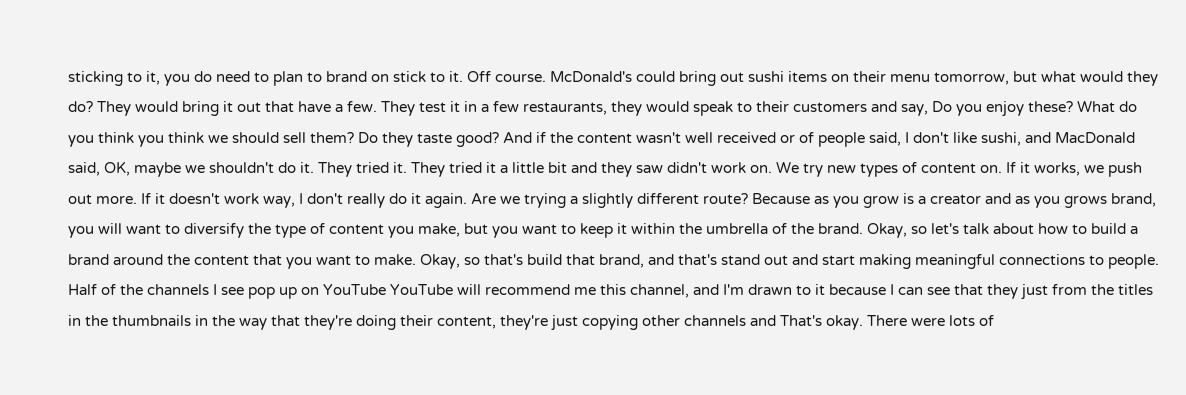sticking to it, you do need to plan to brand on stick to it. Off course. McDonald's could bring out sushi items on their menu tomorrow, but what would they do? They would bring it out that have a few. They test it in a few restaurants, they would speak to their customers and say, Do you enjoy these? What do you think you think we should sell them? Do they taste good? And if the content wasn't well received or of people said, I don't like sushi, and MacDonald said, OK, maybe we shouldn't do it. They tried it. They tried it a little bit and they saw didn't work on. We try new types of content on. If it works, we push out more. If it doesn't work way, I don't really do it again. Are we trying a slightly different route? Because as you grow is a creator and as you grows brand, you will want to diversify the type of content you make, but you want to keep it within the umbrella of the brand. Okay, so let's talk about how to build a brand around the content that you want to make. Okay, so that's build that brand, and that's stand out and start making meaningful connections to people. Half of the channels I see pop up on YouTube YouTube will recommend me this channel, and I'm drawn to it because I can see that they just from the titles in the thumbnails in the way that they're doing their content, they're just copying other channels and That's okay. There were lots of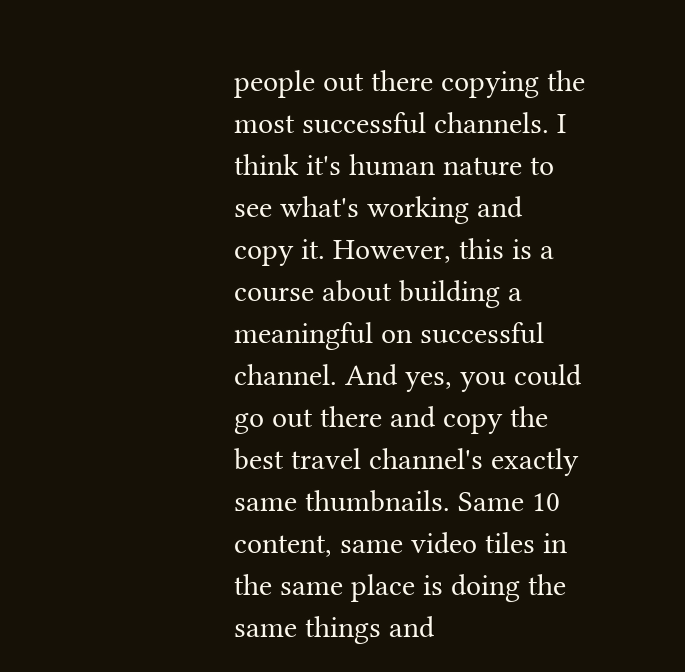people out there copying the most successful channels. I think it's human nature to see what's working and copy it. However, this is a course about building a meaningful on successful channel. And yes, you could go out there and copy the best travel channel's exactly same thumbnails. Same 10 content, same video tiles in the same place is doing the same things and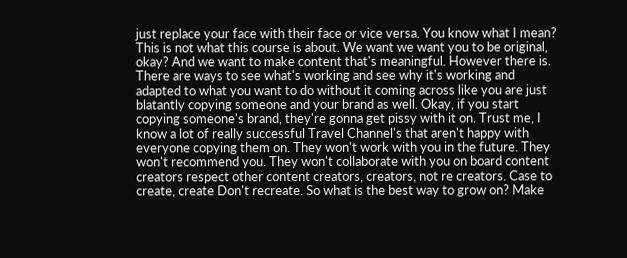just replace your face with their face or vice versa. You know what I mean? This is not what this course is about. We want we want you to be original, okay? And we want to make content that's meaningful. However there is. There are ways to see what's working and see why it's working and adapted to what you want to do without it coming across like you are just blatantly copying someone and your brand as well. Okay, if you start copying someone's brand, they're gonna get pissy with it on. Trust me, I know a lot of really successful Travel Channel's that aren't happy with everyone copying them on. They won't work with you in the future. They won't recommend you. They won't collaborate with you on board content creators respect other content creators, creators, not re creators. Case to create, create Don't recreate. So what is the best way to grow on? Make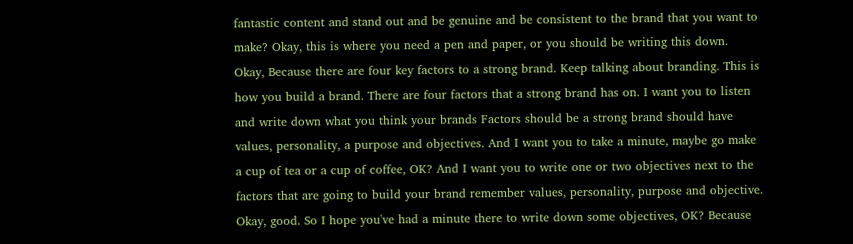fantastic content and stand out and be genuine and be consistent to the brand that you want to make? Okay, this is where you need a pen and paper, or you should be writing this down. Okay, Because there are four key factors to a strong brand. Keep talking about branding. This is how you build a brand. There are four factors that a strong brand has on. I want you to listen and write down what you think your brands Factors should be a strong brand should have values, personality, a purpose and objectives. And I want you to take a minute, maybe go make a cup of tea or a cup of coffee, OK? And I want you to write one or two objectives next to the factors that are going to build your brand remember values, personality, purpose and objective. Okay, good. So I hope you've had a minute there to write down some objectives, OK? Because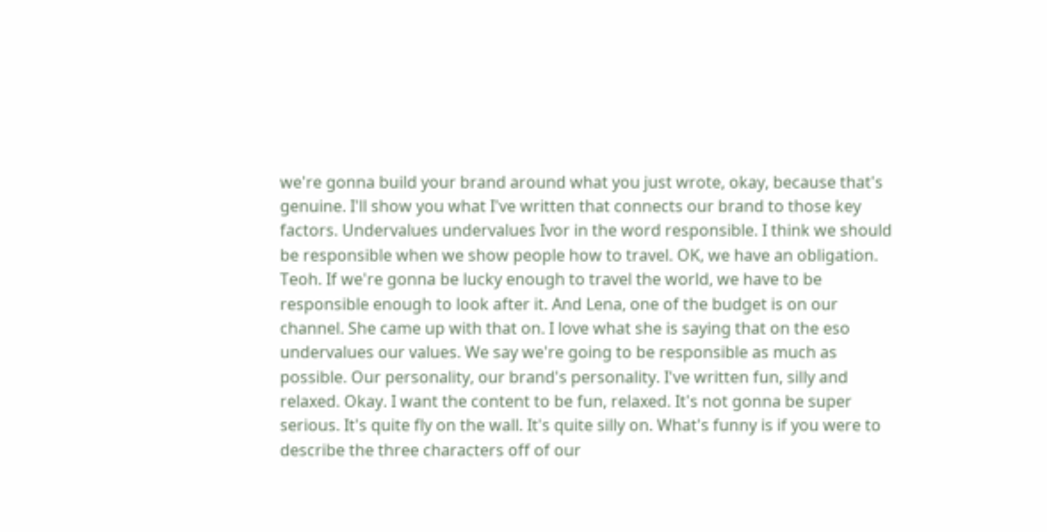we're gonna build your brand around what you just wrote, okay, because that's genuine. I'll show you what I've written that connects our brand to those key factors. Undervalues undervalues Ivor in the word responsible. I think we should be responsible when we show people how to travel. OK, we have an obligation. Teoh. If we're gonna be lucky enough to travel the world, we have to be responsible enough to look after it. And Lena, one of the budget is on our channel. She came up with that on. I love what she is saying that on the eso undervalues our values. We say we're going to be responsible as much as possible. Our personality, our brand's personality. I've written fun, silly and relaxed. Okay. I want the content to be fun, relaxed. It's not gonna be super serious. It's quite fly on the wall. It's quite silly on. What's funny is if you were to describe the three characters off of our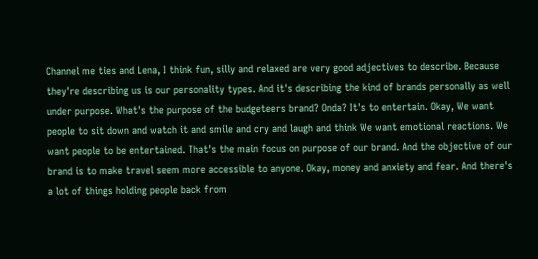Channel me ties and Lena, I think fun, silly and relaxed are very good adjectives to describe. Because they're describing us is our personality types. And it's describing the kind of brands personally as well under purpose. What's the purpose of the budgeteers brand? Onda? It's to entertain. Okay, We want people to sit down and watch it and smile and cry and laugh and think We want emotional reactions. We want people to be entertained. That's the main focus on purpose of our brand. And the objective of our brand is to make travel seem more accessible to anyone. Okay, money and anxiety and fear. And there's a lot of things holding people back from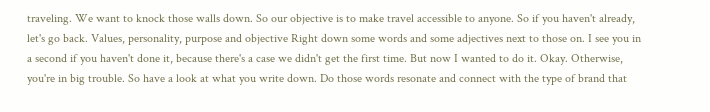traveling. We want to knock those walls down. So our objective is to make travel accessible to anyone. So if you haven't already, let's go back. Values, personality, purpose and objective Right down some words and some adjectives next to those on. I see you in a second if you haven't done it, because there's a case we didn't get the first time. But now I wanted to do it. Okay. Otherwise, you're in big trouble. So have a look at what you write down. Do those words resonate and connect with the type of brand that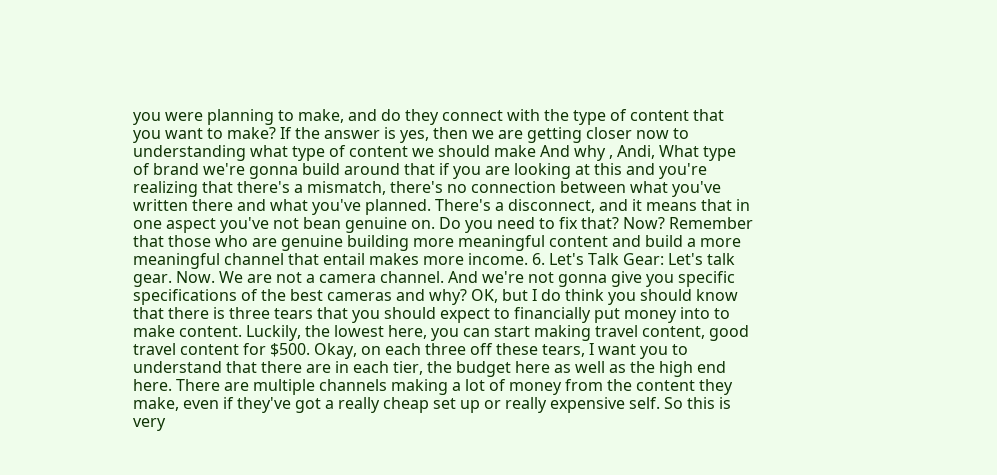you were planning to make, and do they connect with the type of content that you want to make? If the answer is yes, then we are getting closer now to understanding what type of content we should make And why , Andi, What type of brand we're gonna build around that if you are looking at this and you're realizing that there's a mismatch, there's no connection between what you've written there and what you've planned. There's a disconnect, and it means that in one aspect you've not bean genuine on. Do you need to fix that? Now? Remember that those who are genuine building more meaningful content and build a more meaningful channel that entail makes more income. 6. Let's Talk Gear: Let's talk gear. Now. We are not a camera channel. And we're not gonna give you specific specifications of the best cameras and why? OK, but I do think you should know that there is three tears that you should expect to financially put money into to make content. Luckily, the lowest here, you can start making travel content, good travel content for $500. Okay, on each three off these tears, I want you to understand that there are in each tier, the budget here as well as the high end here. There are multiple channels making a lot of money from the content they make, even if they've got a really cheap set up or really expensive self. So this is very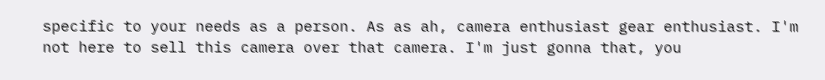specific to your needs as a person. As as ah, camera enthusiast gear enthusiast. I'm not here to sell this camera over that camera. I'm just gonna that, you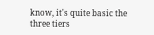know, it's quite basic the three tiers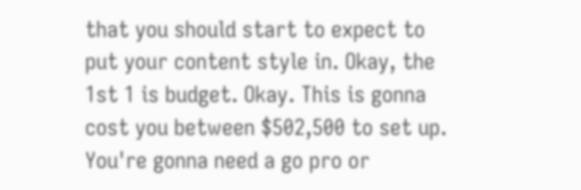that you should start to expect to put your content style in. Okay, the 1st 1 is budget. Okay. This is gonna cost you between $502,500 to set up. You're gonna need a go pro or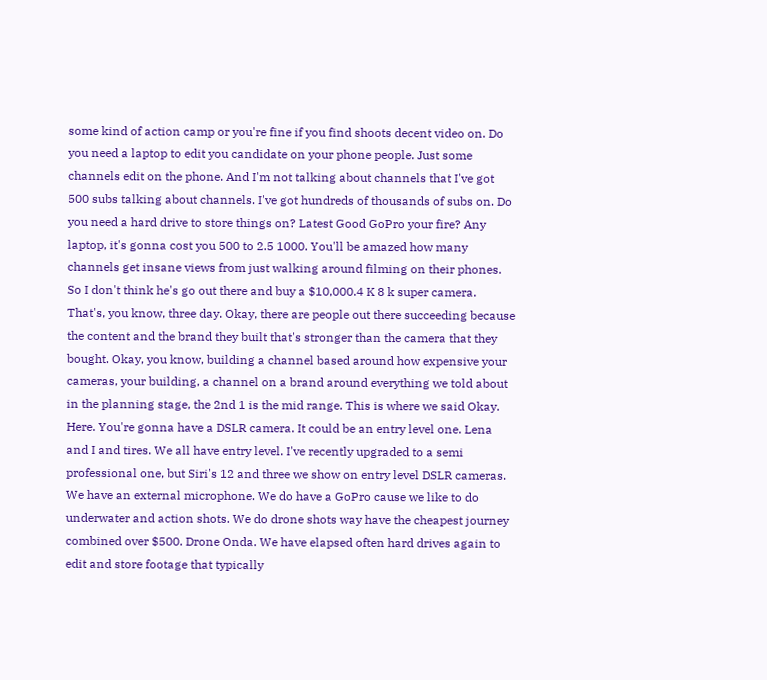some kind of action camp or you're fine if you find shoots decent video on. Do you need a laptop to edit you candidate on your phone people. Just some channels edit on the phone. And I'm not talking about channels that I've got 500 subs talking about channels. I've got hundreds of thousands of subs on. Do you need a hard drive to store things on? Latest Good GoPro your fire? Any laptop, it's gonna cost you 500 to 2.5 1000. You'll be amazed how many channels get insane views from just walking around filming on their phones. So I don't think he's go out there and buy a $10,000.4 K 8 k super camera. That's, you know, three day. Okay, there are people out there succeeding because the content and the brand they built that's stronger than the camera that they bought. Okay, you know, building a channel based around how expensive your cameras, your building, a channel on a brand around everything we told about in the planning stage, the 2nd 1 is the mid range. This is where we said Okay. Here. You're gonna have a DSLR camera. It could be an entry level one. Lena and I and tires. We all have entry level. I've recently upgraded to a semi professional one, but Siri's 12 and three we show on entry level DSLR cameras. We have an external microphone. We do have a GoPro cause we like to do underwater and action shots. We do drone shots way have the cheapest journey combined over $500. Drone Onda. We have elapsed often hard drives again to edit and store footage that typically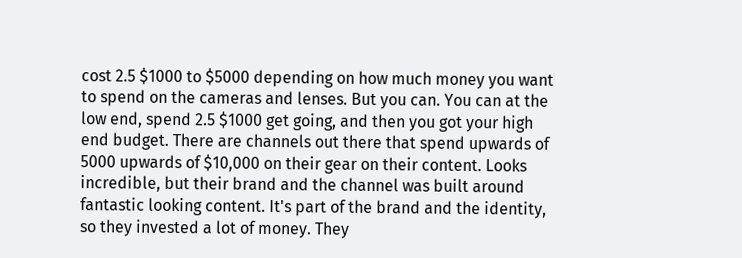cost 2.5 $1000 to $5000 depending on how much money you want to spend on the cameras and lenses. But you can. You can at the low end, spend 2.5 $1000 get going, and then you got your high end budget. There are channels out there that spend upwards of 5000 upwards of $10,000 on their gear on their content. Looks incredible, but their brand and the channel was built around fantastic looking content. It's part of the brand and the identity, so they invested a lot of money. They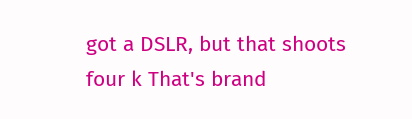got a DSLR, but that shoots four k That's brand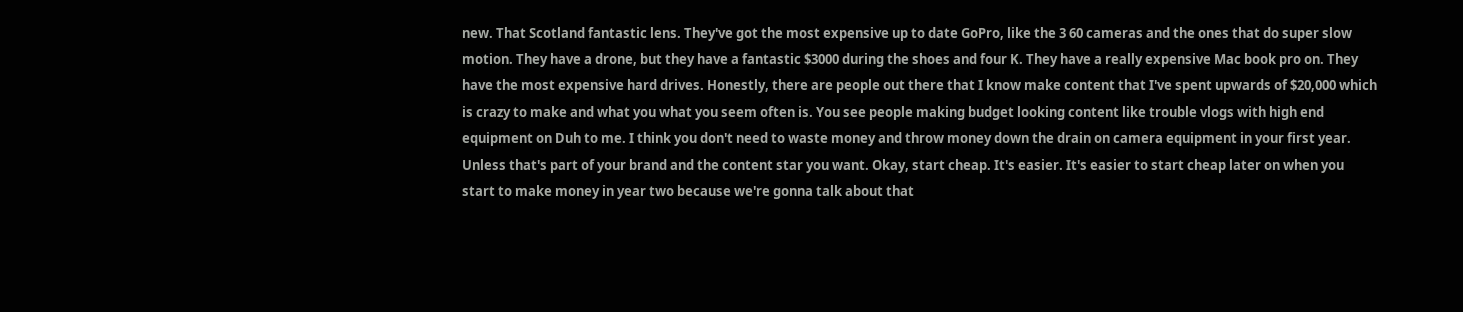new. That Scotland fantastic lens. They've got the most expensive up to date GoPro, like the 3 60 cameras and the ones that do super slow motion. They have a drone, but they have a fantastic $3000 during the shoes and four K. They have a really expensive Mac book pro on. They have the most expensive hard drives. Honestly, there are people out there that I know make content that I've spent upwards of $20,000 which is crazy to make and what you what you seem often is. You see people making budget looking content like trouble vlogs with high end equipment on Duh to me. I think you don't need to waste money and throw money down the drain on camera equipment in your first year. Unless that's part of your brand and the content star you want. Okay, start cheap. It's easier. It's easier to start cheap later on when you start to make money in year two because we're gonna talk about that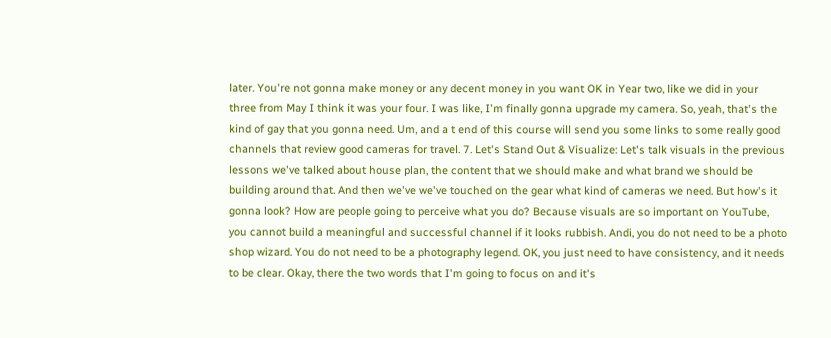later. You're not gonna make money or any decent money in you want OK in Year two, like we did in your three from May I think it was your four. I was like, I'm finally gonna upgrade my camera. So, yeah, that's the kind of gay that you gonna need. Um, and a t end of this course will send you some links to some really good channels that review good cameras for travel. 7. Let's Stand Out & Visualize: Let's talk visuals in the previous lessons we've talked about house plan, the content that we should make and what brand we should be building around that. And then we've we've touched on the gear what kind of cameras we need. But how's it gonna look? How are people going to perceive what you do? Because visuals are so important on YouTube, you cannot build a meaningful and successful channel if it looks rubbish. Andi, you do not need to be a photo shop wizard. You do not need to be a photography legend. OK, you just need to have consistency, and it needs to be clear. Okay, there the two words that I'm going to focus on and it's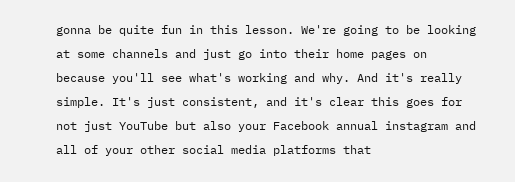gonna be quite fun in this lesson. We're going to be looking at some channels and just go into their home pages on because you'll see what's working and why. And it's really simple. It's just consistent, and it's clear this goes for not just YouTube but also your Facebook annual instagram and all of your other social media platforms that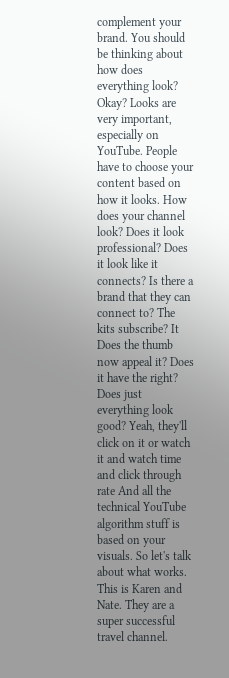complement your brand. You should be thinking about how does everything look? Okay? Looks are very important, especially on YouTube. People have to choose your content based on how it looks. How does your channel look? Does it look professional? Does it look like it connects? Is there a brand that they can connect to? The kits subscribe? It Does the thumb now appeal it? Does it have the right? Does just everything look good? Yeah, they'll click on it or watch it and watch time and click through rate And all the technical YouTube algorithm stuff is based on your visuals. So let's talk about what works. This is Karen and Nate. They are a super successful travel channel.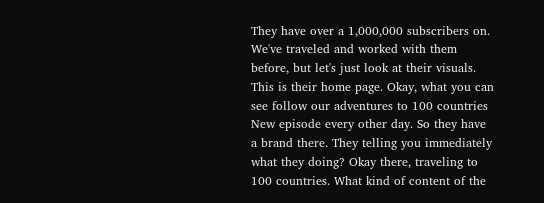They have over a 1,000,000 subscribers on. We've traveled and worked with them before, but let's just look at their visuals. This is their home page. Okay, what you can see follow our adventures to 100 countries New episode every other day. So they have a brand there. They telling you immediately what they doing? Okay there, traveling to 100 countries. What kind of content of the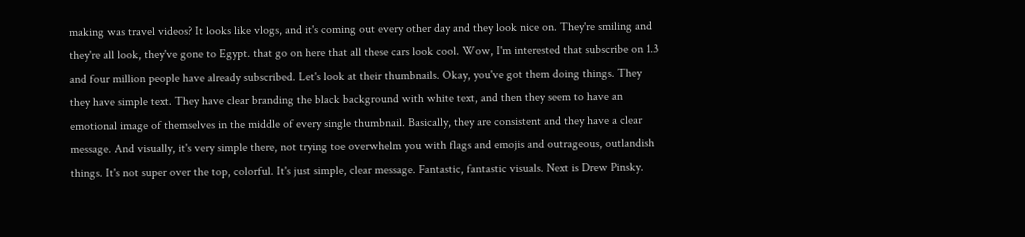making was travel videos? It looks like vlogs, and it's coming out every other day and they look nice on. They're smiling and they're all look, they've gone to Egypt. that go on here that all these cars look cool. Wow, I'm interested that subscribe on 1.3 and four million people have already subscribed. Let's look at their thumbnails. Okay, you've got them doing things. They they have simple text. They have clear branding the black background with white text, and then they seem to have an emotional image of themselves in the middle of every single thumbnail. Basically, they are consistent and they have a clear message. And visually, it's very simple there, not trying toe overwhelm you with flags and emojis and outrageous, outlandish things. It's not super over the top, colorful. It's just simple, clear message. Fantastic, fantastic visuals. Next is Drew Pinsky.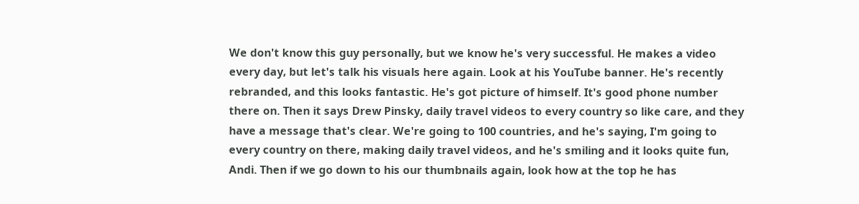We don't know this guy personally, but we know he's very successful. He makes a video every day, but let's talk his visuals here again. Look at his YouTube banner. He's recently rebranded, and this looks fantastic. He's got picture of himself. It's good phone number there on. Then it says Drew Pinsky, daily travel videos to every country so like care, and they have a message that's clear. We're going to 100 countries, and he's saying, I'm going to every country on there, making daily travel videos, and he's smiling and it looks quite fun, Andi. Then if we go down to his our thumbnails again, look how at the top he has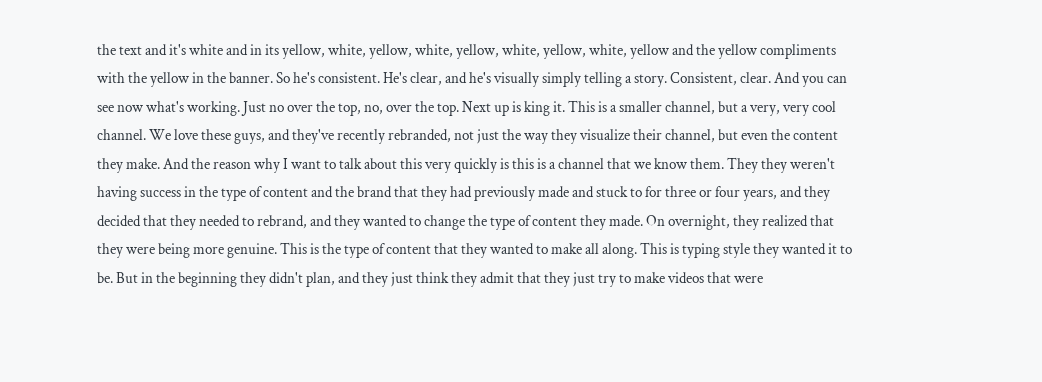the text and it's white and in its yellow, white, yellow, white, yellow, white, yellow, white, yellow and the yellow compliments with the yellow in the banner. So he's consistent. He's clear, and he's visually simply telling a story. Consistent, clear. And you can see now what's working. Just no over the top, no, over the top. Next up is king it. This is a smaller channel, but a very, very cool channel. We love these guys, and they've recently rebranded, not just the way they visualize their channel, but even the content they make. And the reason why I want to talk about this very quickly is this is a channel that we know them. They they weren't having success in the type of content and the brand that they had previously made and stuck to for three or four years, and they decided that they needed to rebrand, and they wanted to change the type of content they made. On overnight, they realized that they were being more genuine. This is the type of content that they wanted to make all along. This is typing style they wanted it to be. But in the beginning they didn't plan, and they just think they admit that they just try to make videos that were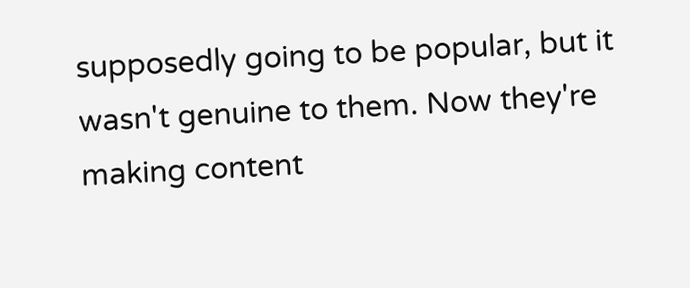supposedly going to be popular, but it wasn't genuine to them. Now they're making content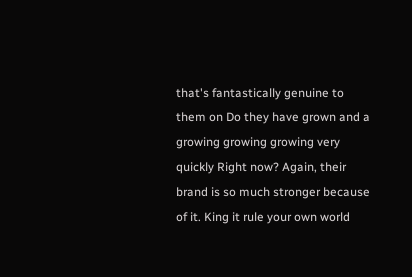that's fantastically genuine to them on Do they have grown and a growing growing growing very quickly Right now? Again, their brand is so much stronger because of it. King it rule your own world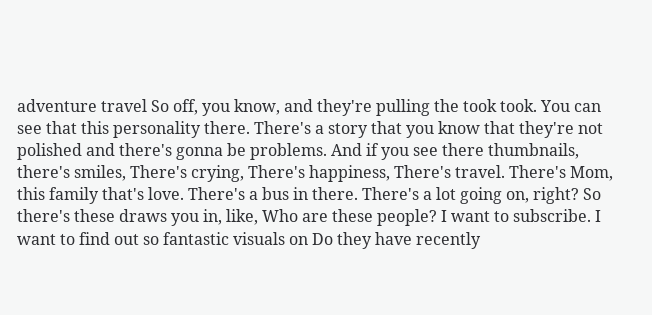adventure travel So off, you know, and they're pulling the took took. You can see that this personality there. There's a story that you know that they're not polished and there's gonna be problems. And if you see there thumbnails, there's smiles, There's crying, There's happiness, There's travel. There's Mom, this family that's love. There's a bus in there. There's a lot going on, right? So there's these draws you in, like, Who are these people? I want to subscribe. I want to find out so fantastic visuals on Do they have recently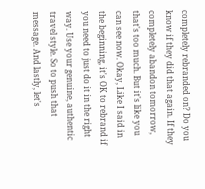completely rebranded on? Do you know if they did that again. If they completely abandon tomorrow, that's too much. But it's like you can see now. Okay, Like I said in the beginning, it's OK to rebrand if you need to just do it in the right way. Use your genuine, authentic travel style. So to push that message. And lastly, let's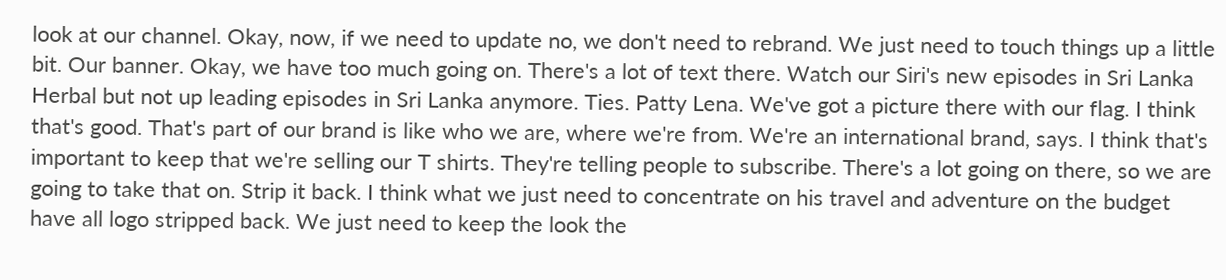look at our channel. Okay, now, if we need to update no, we don't need to rebrand. We just need to touch things up a little bit. Our banner. Okay, we have too much going on. There's a lot of text there. Watch our Siri's new episodes in Sri Lanka Herbal but not up leading episodes in Sri Lanka anymore. Ties. Patty Lena. We've got a picture there with our flag. I think that's good. That's part of our brand is like who we are, where we're from. We're an international brand, says. I think that's important to keep that we're selling our T shirts. They're telling people to subscribe. There's a lot going on there, so we are going to take that on. Strip it back. I think what we just need to concentrate on his travel and adventure on the budget have all logo stripped back. We just need to keep the look the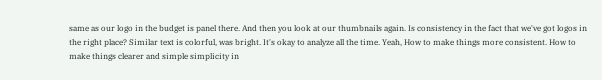same as our logo in the budget is panel there. And then you look at our thumbnails again. Is consistency in the fact that we've got logos in the right place? Similar text is colorful, was bright. It's okay to analyze all the time. Yeah, How to make things more consistent. How to make things clearer and simple simplicity in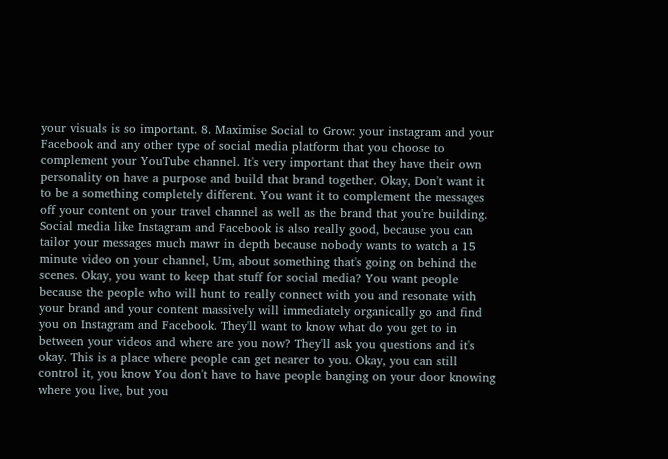your visuals is so important. 8. Maximise Social to Grow: your instagram and your Facebook and any other type of social media platform that you choose to complement your YouTube channel. It's very important that they have their own personality on have a purpose and build that brand together. Okay, Don't want it to be a something completely different. You want it to complement the messages off your content on your travel channel as well as the brand that you're building. Social media like Instagram and Facebook is also really good, because you can tailor your messages much mawr in depth because nobody wants to watch a 15 minute video on your channel, Um, about something that's going on behind the scenes. Okay, you want to keep that stuff for social media? You want people because the people who will hunt to really connect with you and resonate with your brand and your content massively will immediately organically go and find you on Instagram and Facebook. They'll want to know what do you get to in between your videos and where are you now? They'll ask you questions and it's okay. This is a place where people can get nearer to you. Okay, you can still control it, you know You don't have to have people banging on your door knowing where you live, but you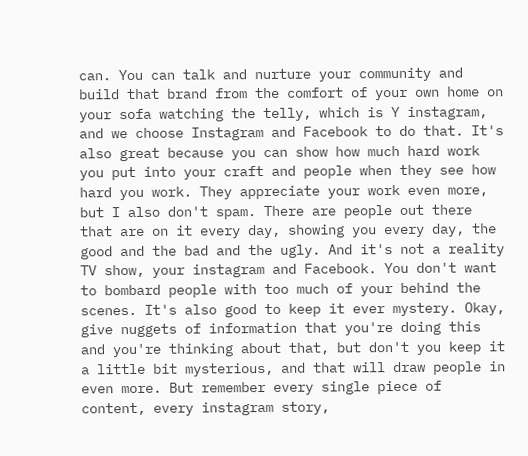can. You can talk and nurture your community and build that brand from the comfort of your own home on your sofa watching the telly, which is Y instagram, and we choose Instagram and Facebook to do that. It's also great because you can show how much hard work you put into your craft and people when they see how hard you work. They appreciate your work even more, but I also don't spam. There are people out there that are on it every day, showing you every day, the good and the bad and the ugly. And it's not a reality TV show, your instagram and Facebook. You don't want to bombard people with too much of your behind the scenes. It's also good to keep it ever mystery. Okay, give nuggets of information that you're doing this and you're thinking about that, but don't you keep it a little bit mysterious, and that will draw people in even more. But remember every single piece of content, every instagram story,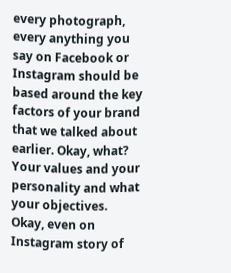every photograph, every anything you say on Facebook or Instagram should be based around the key factors of your brand that we talked about earlier. Okay, what? Your values and your personality and what your objectives. Okay, even on Instagram story of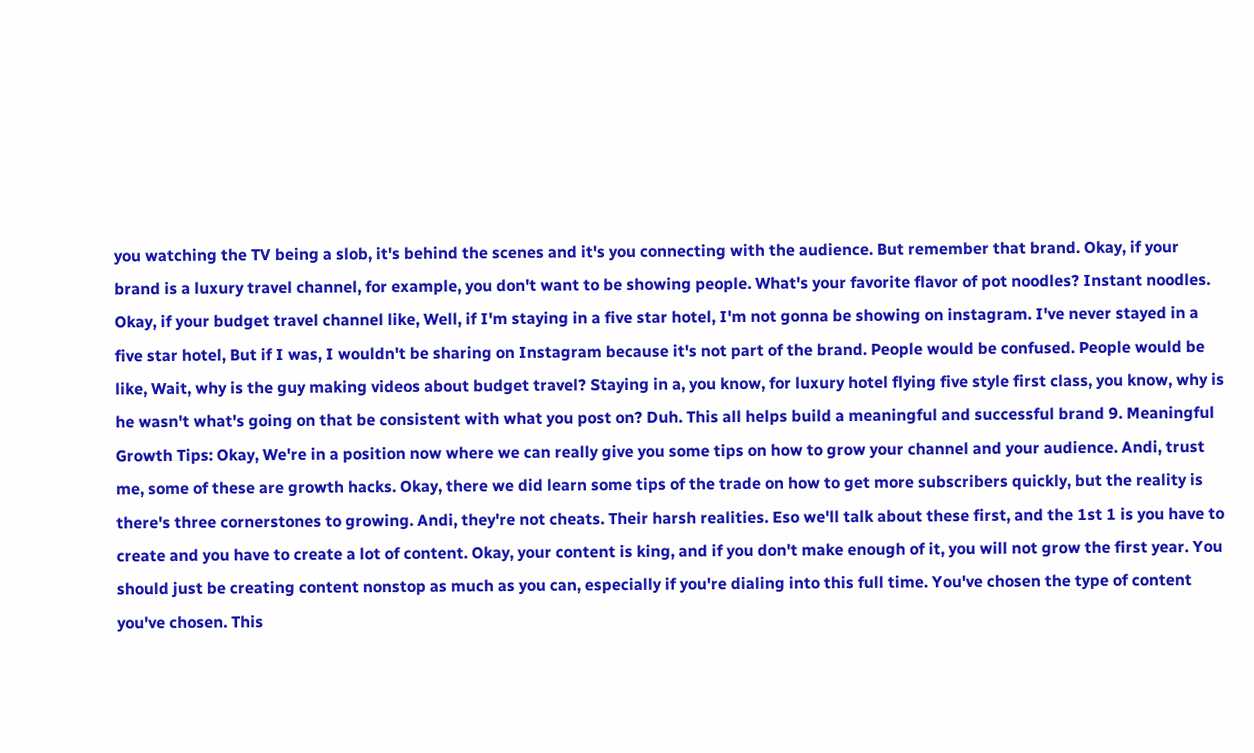you watching the TV being a slob, it's behind the scenes and it's you connecting with the audience. But remember that brand. Okay, if your brand is a luxury travel channel, for example, you don't want to be showing people. What's your favorite flavor of pot noodles? Instant noodles. Okay, if your budget travel channel like, Well, if I'm staying in a five star hotel, I'm not gonna be showing on instagram. I've never stayed in a five star hotel, But if I was, I wouldn't be sharing on Instagram because it's not part of the brand. People would be confused. People would be like, Wait, why is the guy making videos about budget travel? Staying in a, you know, for luxury hotel flying five style first class, you know, why is he wasn't what's going on that be consistent with what you post on? Duh. This all helps build a meaningful and successful brand 9. Meaningful Growth Tips: Okay, We're in a position now where we can really give you some tips on how to grow your channel and your audience. Andi, trust me, some of these are growth hacks. Okay, there we did learn some tips of the trade on how to get more subscribers quickly, but the reality is there's three cornerstones to growing. Andi, they're not cheats. Their harsh realities. Eso we'll talk about these first, and the 1st 1 is you have to create and you have to create a lot of content. Okay, your content is king, and if you don't make enough of it, you will not grow the first year. You should just be creating content nonstop as much as you can, especially if you're dialing into this full time. You've chosen the type of content you've chosen. This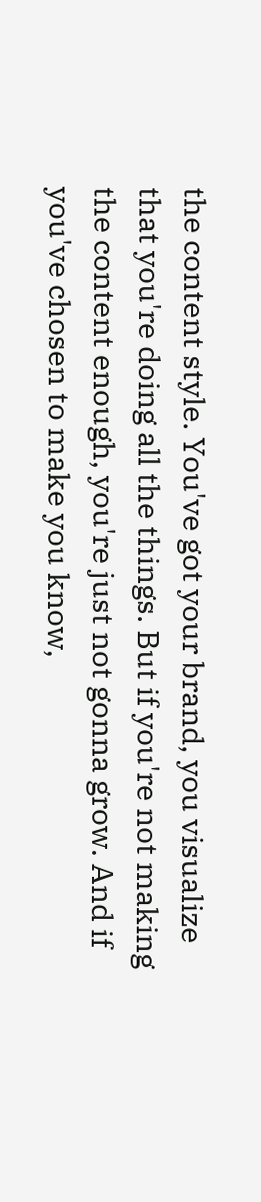the content style. You've got your brand, you visualize that you're doing all the things. But if you're not making the content enough, you're just not gonna grow. And if you've chosen to make you know,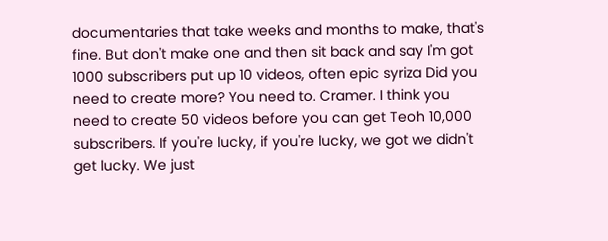documentaries that take weeks and months to make, that's fine. But don't make one and then sit back and say I'm got 1000 subscribers put up 10 videos, often epic syriza Did you need to create more? You need to. Cramer. I think you need to create 50 videos before you can get Teoh 10,000 subscribers. If you're lucky, if you're lucky, we got we didn't get lucky. We just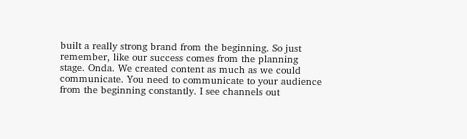built a really strong brand from the beginning. So just remember, like our success comes from the planning stage. Onda. We created content as much as we could communicate. You need to communicate to your audience from the beginning constantly. I see channels out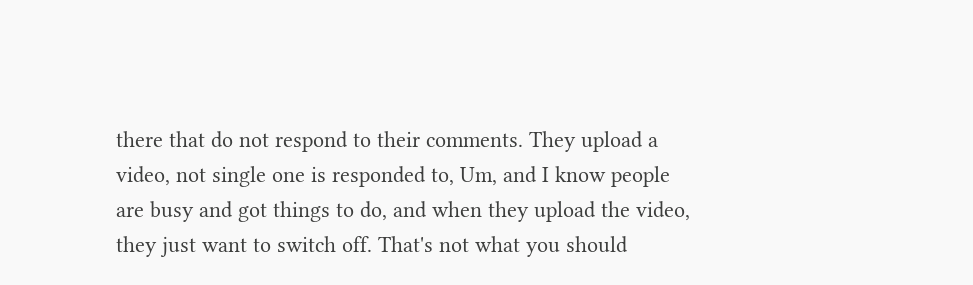there that do not respond to their comments. They upload a video, not single one is responded to, Um, and I know people are busy and got things to do, and when they upload the video, they just want to switch off. That's not what you should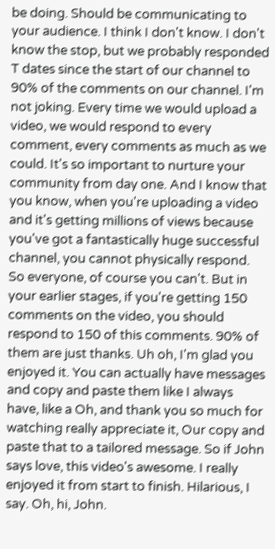be doing. Should be communicating to your audience. I think I don't know. I don't know the stop, but we probably responded T dates since the start of our channel to 90% of the comments on our channel. I'm not joking. Every time we would upload a video, we would respond to every comment, every comments as much as we could. It's so important to nurture your community from day one. And I know that you know, when you're uploading a video and it's getting millions of views because you've got a fantastically huge successful channel, you cannot physically respond. So everyone, of course you can't. But in your earlier stages, if you're getting 150 comments on the video, you should respond to 150 of this comments. 90% of them are just thanks. Uh oh, I'm glad you enjoyed it. You can actually have messages and copy and paste them like I always have, like a Oh, and thank you so much for watching really appreciate it, Our copy and paste that to a tailored message. So if John says love, this video's awesome. I really enjoyed it from start to finish. Hilarious, I say. Oh, hi, John.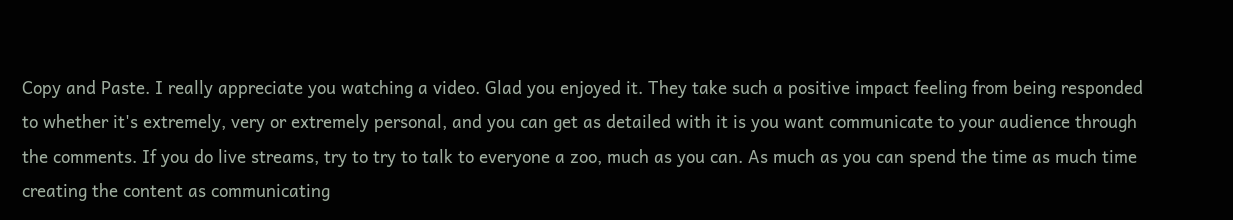Copy and Paste. I really appreciate you watching a video. Glad you enjoyed it. They take such a positive impact feeling from being responded to whether it's extremely, very or extremely personal, and you can get as detailed with it is you want communicate to your audience through the comments. If you do live streams, try to try to talk to everyone a zoo, much as you can. As much as you can spend the time as much time creating the content as communicating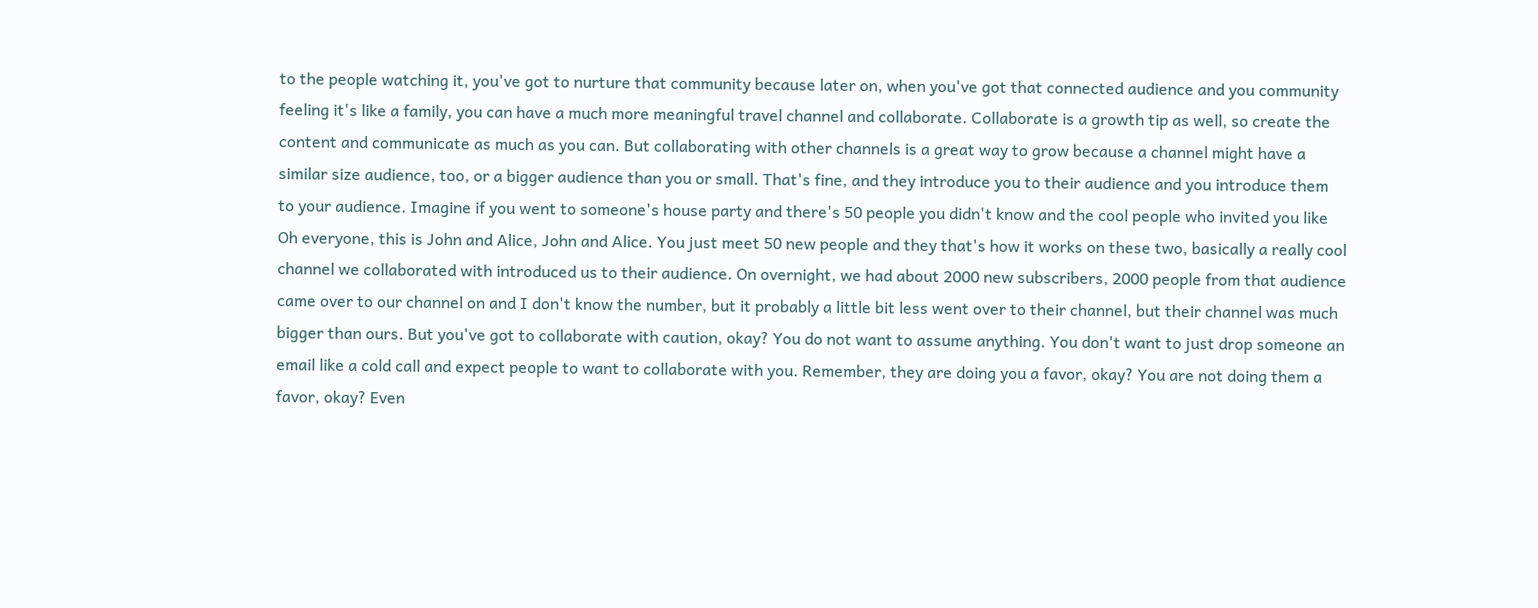to the people watching it, you've got to nurture that community because later on, when you've got that connected audience and you community feeling it's like a family, you can have a much more meaningful travel channel and collaborate. Collaborate is a growth tip as well, so create the content and communicate as much as you can. But collaborating with other channels is a great way to grow because a channel might have a similar size audience, too, or a bigger audience than you or small. That's fine, and they introduce you to their audience and you introduce them to your audience. Imagine if you went to someone's house party and there's 50 people you didn't know and the cool people who invited you like Oh everyone, this is John and Alice, John and Alice. You just meet 50 new people and they that's how it works on these two, basically a really cool channel we collaborated with introduced us to their audience. On overnight, we had about 2000 new subscribers, 2000 people from that audience came over to our channel on and I don't know the number, but it probably a little bit less went over to their channel, but their channel was much bigger than ours. But you've got to collaborate with caution, okay? You do not want to assume anything. You don't want to just drop someone an email like a cold call and expect people to want to collaborate with you. Remember, they are doing you a favor, okay? You are not doing them a favor, okay? Even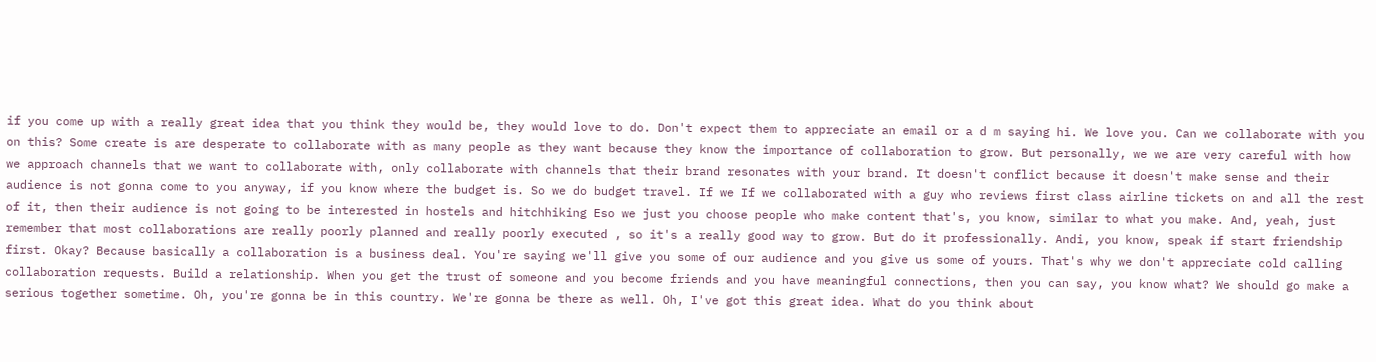if you come up with a really great idea that you think they would be, they would love to do. Don't expect them to appreciate an email or a d m saying hi. We love you. Can we collaborate with you on this? Some create is are desperate to collaborate with as many people as they want because they know the importance of collaboration to grow. But personally, we we are very careful with how we approach channels that we want to collaborate with, only collaborate with channels that their brand resonates with your brand. It doesn't conflict because it doesn't make sense and their audience is not gonna come to you anyway, if you know where the budget is. So we do budget travel. If we If we collaborated with a guy who reviews first class airline tickets on and all the rest of it, then their audience is not going to be interested in hostels and hitchhiking Eso we just you choose people who make content that's, you know, similar to what you make. And, yeah, just remember that most collaborations are really poorly planned and really poorly executed , so it's a really good way to grow. But do it professionally. Andi, you know, speak if start friendship first. Okay? Because basically a collaboration is a business deal. You're saying we'll give you some of our audience and you give us some of yours. That's why we don't appreciate cold calling collaboration requests. Build a relationship. When you get the trust of someone and you become friends and you have meaningful connections, then you can say, you know what? We should go make a serious together sometime. Oh, you're gonna be in this country. We're gonna be there as well. Oh, I've got this great idea. What do you think about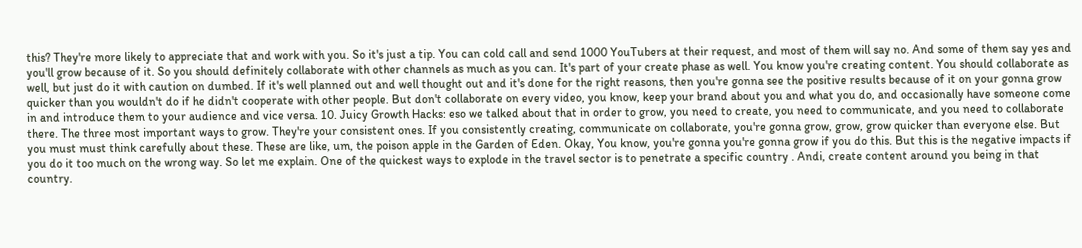this? They're more likely to appreciate that and work with you. So it's just a tip. You can cold call and send 1000 YouTubers at their request, and most of them will say no. And some of them say yes and you'll grow because of it. So you should definitely collaborate with other channels as much as you can. It's part of your create phase as well. You know you're creating content. You should collaborate as well, but just do it with caution on dumbed. If it's well planned out and well thought out and it's done for the right reasons, then you're gonna see the positive results because of it on your gonna grow quicker than you wouldn't do if he didn't cooperate with other people. But don't collaborate on every video, you know, keep your brand about you and what you do, and occasionally have someone come in and introduce them to your audience and vice versa. 10. Juicy Growth Hacks: eso we talked about that in order to grow, you need to create, you need to communicate, and you need to collaborate there. The three most important ways to grow. They're your consistent ones. If you consistently creating, communicate on collaborate, you're gonna grow, grow, grow quicker than everyone else. But you must must think carefully about these. These are like, um, the poison apple in the Garden of Eden. Okay, You know, you're gonna you're gonna grow if you do this. But this is the negative impacts if you do it too much on the wrong way. So let me explain. One of the quickest ways to explode in the travel sector is to penetrate a specific country . Andi, create content around you being in that country.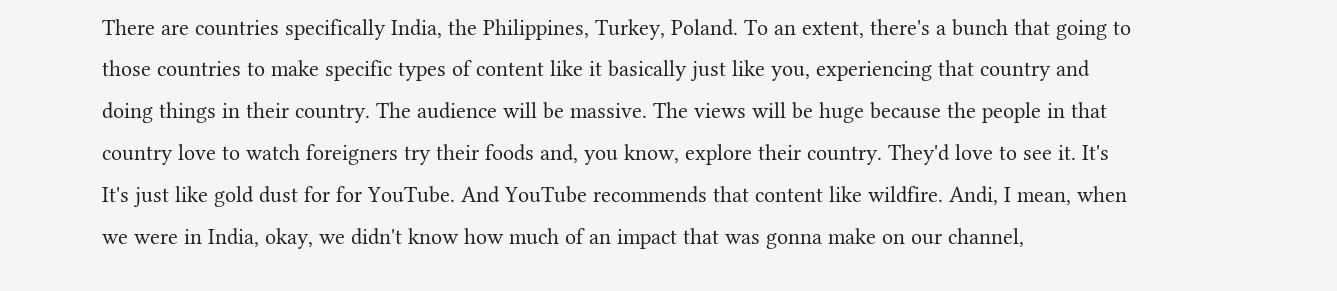There are countries specifically India, the Philippines, Turkey, Poland. To an extent, there's a bunch that going to those countries to make specific types of content like it basically just like you, experiencing that country and doing things in their country. The audience will be massive. The views will be huge because the people in that country love to watch foreigners try their foods and, you know, explore their country. They'd love to see it. It's It's just like gold dust for for YouTube. And YouTube recommends that content like wildfire. Andi, I mean, when we were in India, okay, we didn't know how much of an impact that was gonna make on our channel,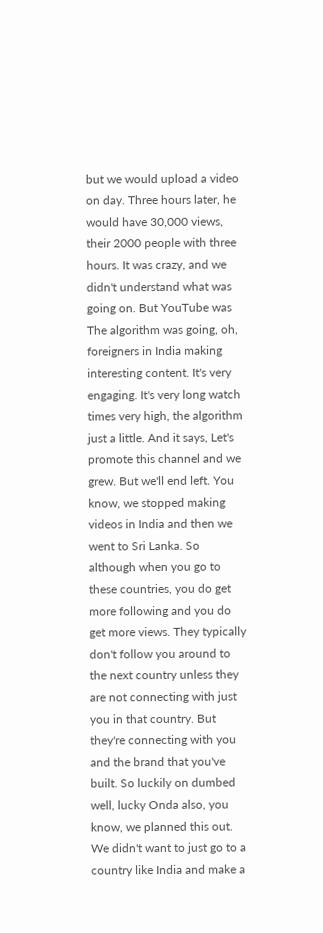but we would upload a video on day. Three hours later, he would have 30,000 views, their 2000 people with three hours. It was crazy, and we didn't understand what was going on. But YouTube was The algorithm was going, oh, foreigners in India making interesting content. It's very engaging. It's very long watch times very high, the algorithm just a little. And it says, Let's promote this channel and we grew. But we'll end left. You know, we stopped making videos in India and then we went to Sri Lanka. So although when you go to these countries, you do get more following and you do get more views. They typically don't follow you around to the next country unless they are not connecting with just you in that country. But they're connecting with you and the brand that you've built. So luckily on dumbed well, lucky Onda also, you know, we planned this out. We didn't want to just go to a country like India and make a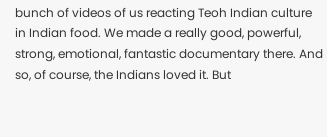bunch of videos of us reacting Teoh Indian culture in Indian food. We made a really good, powerful, strong, emotional, fantastic documentary there. And so, of course, the Indians loved it. But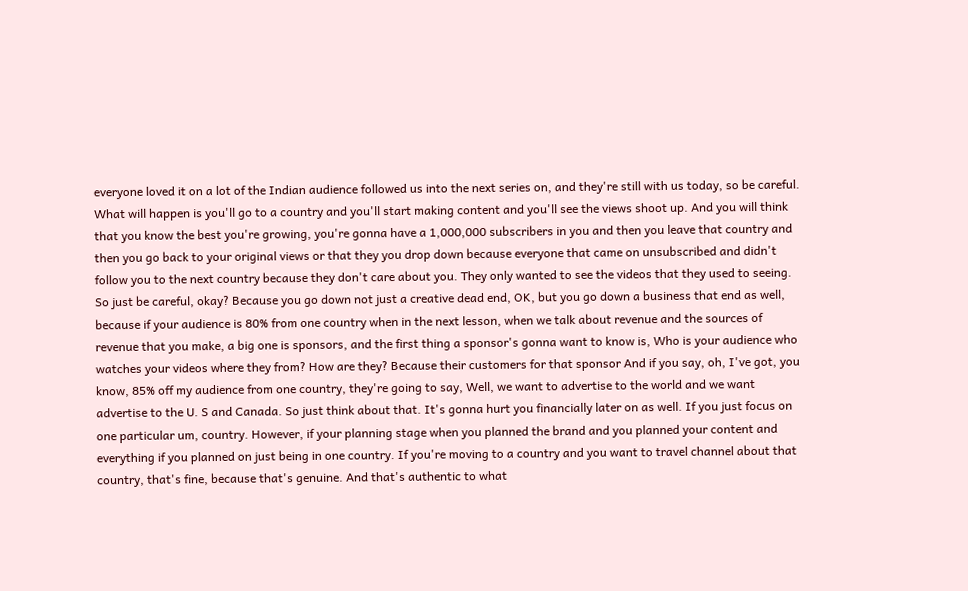everyone loved it on a lot of the Indian audience followed us into the next series on, and they're still with us today, so be careful. What will happen is you'll go to a country and you'll start making content and you'll see the views shoot up. And you will think that you know the best you're growing, you're gonna have a 1,000,000 subscribers in you and then you leave that country and then you go back to your original views or that they you drop down because everyone that came on unsubscribed and didn't follow you to the next country because they don't care about you. They only wanted to see the videos that they used to seeing. So just be careful, okay? Because you go down not just a creative dead end, OK, but you go down a business that end as well, because if your audience is 80% from one country when in the next lesson, when we talk about revenue and the sources of revenue that you make, a big one is sponsors, and the first thing a sponsor's gonna want to know is, Who is your audience who watches your videos where they from? How are they? Because their customers for that sponsor And if you say, oh, I've got, you know, 85% off my audience from one country, they're going to say, Well, we want to advertise to the world and we want advertise to the U. S and Canada. So just think about that. It's gonna hurt you financially later on as well. If you just focus on one particular um, country. However, if your planning stage when you planned the brand and you planned your content and everything if you planned on just being in one country. If you're moving to a country and you want to travel channel about that country, that's fine, because that's genuine. And that's authentic to what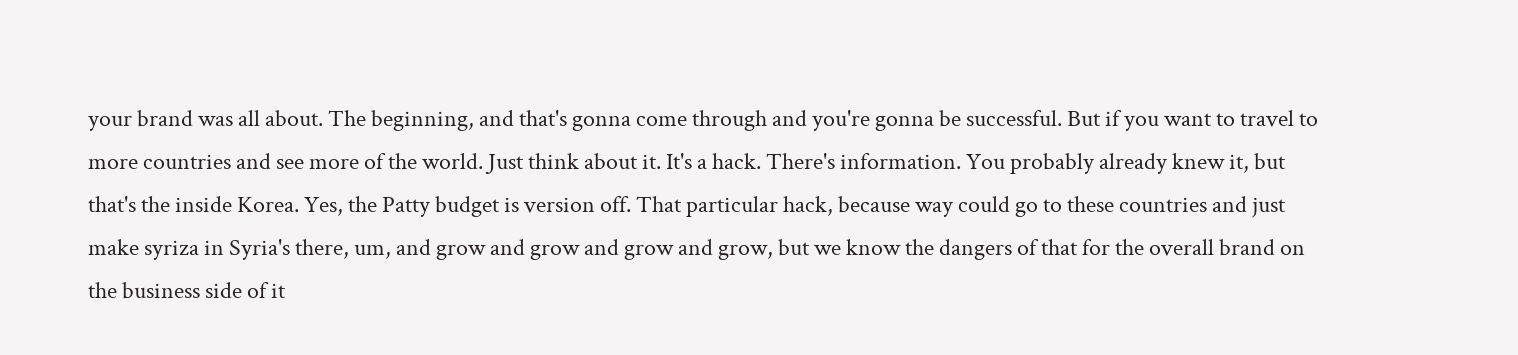your brand was all about. The beginning, and that's gonna come through and you're gonna be successful. But if you want to travel to more countries and see more of the world. Just think about it. It's a hack. There's information. You probably already knew it, but that's the inside Korea. Yes, the Patty budget is version off. That particular hack, because way could go to these countries and just make syriza in Syria's there, um, and grow and grow and grow and grow, but we know the dangers of that for the overall brand on the business side of it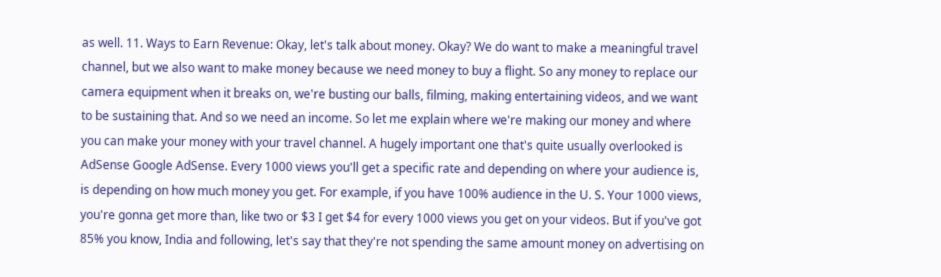as well. 11. Ways to Earn Revenue: Okay, let's talk about money. Okay? We do want to make a meaningful travel channel, but we also want to make money because we need money to buy a flight. So any money to replace our camera equipment when it breaks on, we're busting our balls, filming, making entertaining videos, and we want to be sustaining that. And so we need an income. So let me explain where we're making our money and where you can make your money with your travel channel. A hugely important one that's quite usually overlooked is AdSense Google AdSense. Every 1000 views you'll get a specific rate and depending on where your audience is, is depending on how much money you get. For example, if you have 100% audience in the U. S. Your 1000 views, you're gonna get more than, like two or $3 I get $4 for every 1000 views you get on your videos. But if you've got 85% you know, India and following, let's say that they're not spending the same amount money on advertising on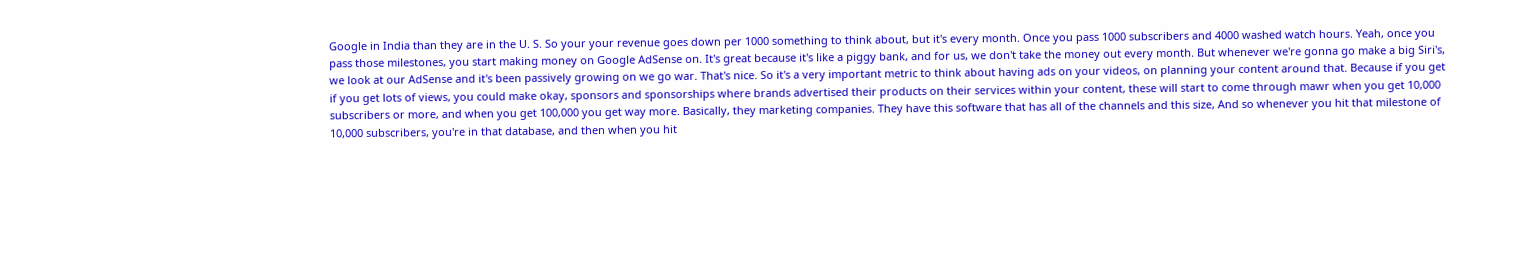Google in India than they are in the U. S. So your your revenue goes down per 1000 something to think about, but it's every month. Once you pass 1000 subscribers and 4000 washed watch hours. Yeah, once you pass those milestones, you start making money on Google AdSense on. It's great because it's like a piggy bank, and for us, we don't take the money out every month. But whenever we're gonna go make a big Siri's, we look at our AdSense and it's been passively growing on we go war. That's nice. So it's a very important metric to think about having ads on your videos, on planning your content around that. Because if you get if you get lots of views, you could make okay, sponsors and sponsorships where brands advertised their products on their services within your content, these will start to come through mawr when you get 10,000 subscribers or more, and when you get 100,000 you get way more. Basically, they marketing companies. They have this software that has all of the channels and this size, And so whenever you hit that milestone of 10,000 subscribers, you're in that database, and then when you hit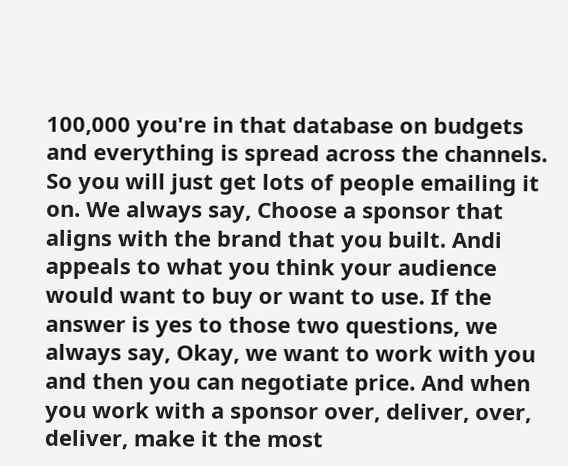100,000 you're in that database on budgets and everything is spread across the channels. So you will just get lots of people emailing it on. We always say, Choose a sponsor that aligns with the brand that you built. Andi appeals to what you think your audience would want to buy or want to use. If the answer is yes to those two questions, we always say, Okay, we want to work with you and then you can negotiate price. And when you work with a sponsor over, deliver, over, deliver, make it the most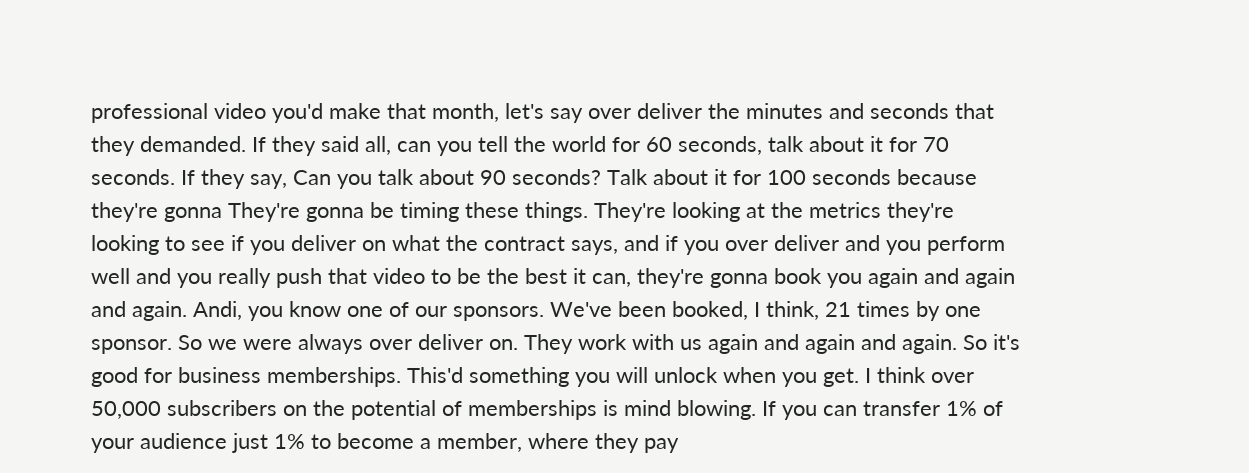professional video you'd make that month, let's say over deliver the minutes and seconds that they demanded. If they said all, can you tell the world for 60 seconds, talk about it for 70 seconds. If they say, Can you talk about 90 seconds? Talk about it for 100 seconds because they're gonna They're gonna be timing these things. They're looking at the metrics they're looking to see if you deliver on what the contract says, and if you over deliver and you perform well and you really push that video to be the best it can, they're gonna book you again and again and again. Andi, you know one of our sponsors. We've been booked, I think, 21 times by one sponsor. So we were always over deliver on. They work with us again and again and again. So it's good for business memberships. This'd something you will unlock when you get. I think over 50,000 subscribers on the potential of memberships is mind blowing. If you can transfer 1% of your audience just 1% to become a member, where they pay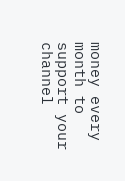money every month to support your channel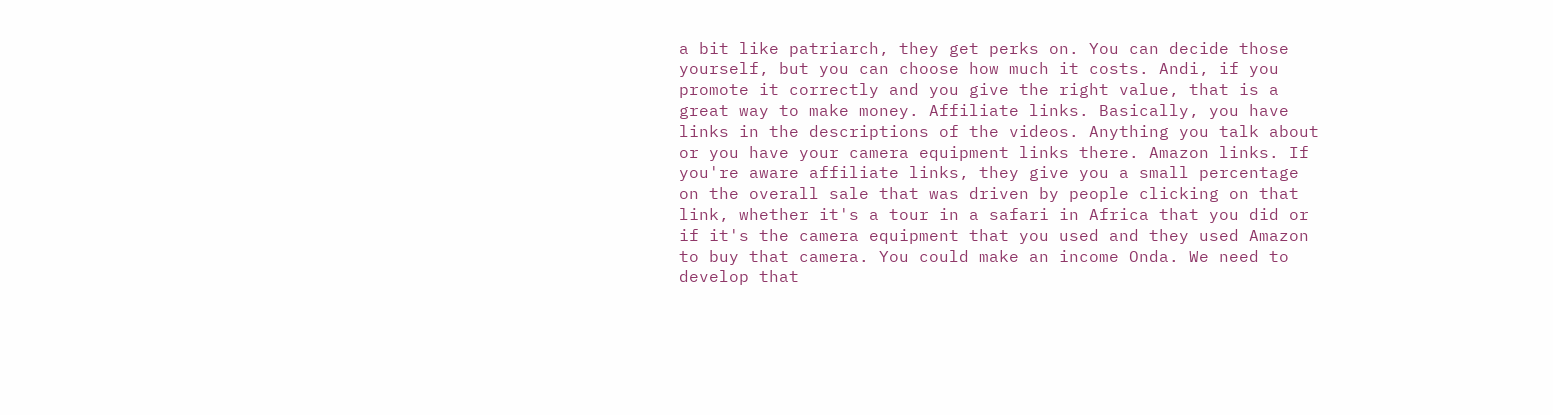a bit like patriarch, they get perks on. You can decide those yourself, but you can choose how much it costs. Andi, if you promote it correctly and you give the right value, that is a great way to make money. Affiliate links. Basically, you have links in the descriptions of the videos. Anything you talk about or you have your camera equipment links there. Amazon links. If you're aware affiliate links, they give you a small percentage on the overall sale that was driven by people clicking on that link, whether it's a tour in a safari in Africa that you did or if it's the camera equipment that you used and they used Amazon to buy that camera. You could make an income Onda. We need to develop that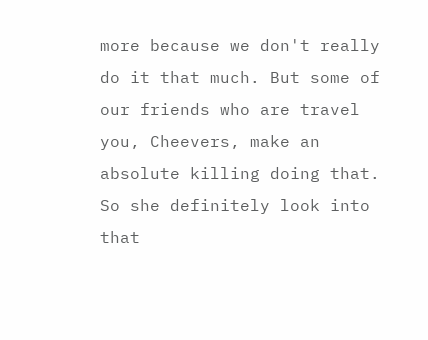more because we don't really do it that much. But some of our friends who are travel you, Cheevers, make an absolute killing doing that. So she definitely look into that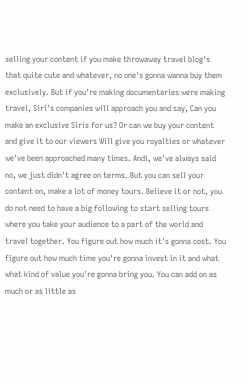selling your content if you make throwaway travel blog's that quite cute and whatever, no one's gonna wanna buy them exclusively. But if you're making documentaries were making travel, Siri's companies will approach you and say, Can you make an exclusive Siris for us? Or can we buy your content and give it to our viewers Will give you royalties or whatever we've been approached many times. Andi, we've always said no, we just didn't agree on terms. But you can sell your content on, make a lot of money tours. Believe it or not, you do not need to have a big following to start selling tours where you take your audience to a part of the world and travel together. You figure out how much it's gonna cost. You figure out how much time you're gonna invest in it and what what kind of value you're gonna bring you. You can add on as much or as little as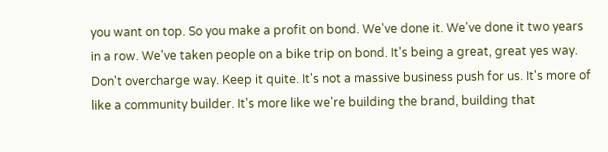you want on top. So you make a profit on bond. We've done it. We've done it two years in a row. We've taken people on a bike trip on bond. It's being a great, great yes way. Don't overcharge way. Keep it quite. It's not a massive business push for us. It's more of like a community builder. It's more like we're building the brand, building that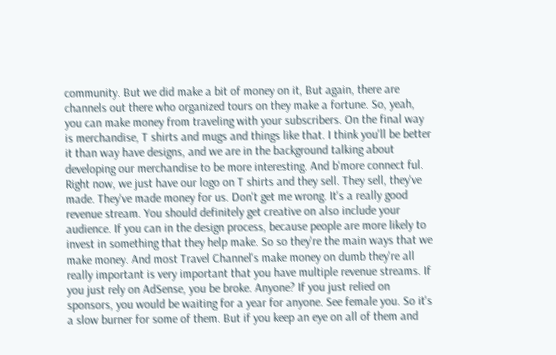community. But we did make a bit of money on it, But again, there are channels out there who organized tours on they make a fortune. So, yeah, you can make money from traveling with your subscribers. On the final way is merchandise, T shirts and mugs and things like that. I think you'll be better it than way have designs, and we are in the background talking about developing our merchandise to be more interesting. And b'more connect ful. Right now, we just have our logo on T shirts and they sell. They sell, they've made. They've made money for us. Don't get me wrong. It's a really good revenue stream. You should definitely get creative on also include your audience. If you can in the design process, because people are more likely to invest in something that they help make. So so they're the main ways that we make money. And most Travel Channel's make money on dumb they're all really important is very important that you have multiple revenue streams. If you just rely on AdSense, you be broke. Anyone? If you just relied on sponsors, you would be waiting for a year for anyone. See female you. So it's a slow burner for some of them. But if you keep an eye on all of them and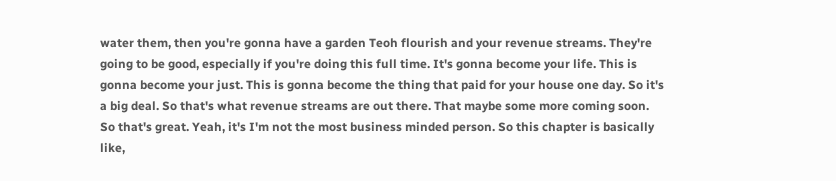water them, then you're gonna have a garden Teoh flourish and your revenue streams. They're going to be good, especially if you're doing this full time. It's gonna become your life. This is gonna become your just. This is gonna become the thing that paid for your house one day. So it's a big deal. So that's what revenue streams are out there. That maybe some more coming soon. So that's great. Yeah, it's I'm not the most business minded person. So this chapter is basically like,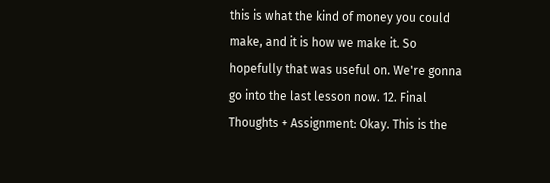this is what the kind of money you could make, and it is how we make it. So hopefully that was useful on. We're gonna go into the last lesson now. 12. Final Thoughts + Assignment: Okay. This is the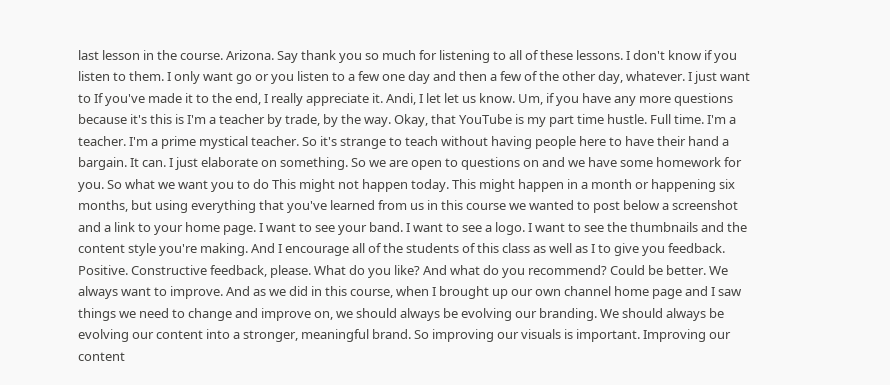last lesson in the course. Arizona. Say thank you so much for listening to all of these lessons. I don't know if you listen to them. I only want go or you listen to a few one day and then a few of the other day, whatever. I just want to If you've made it to the end, I really appreciate it. Andi, I let let us know. Um, if you have any more questions because it's this is I'm a teacher by trade, by the way. Okay, that YouTube is my part time hustle. Full time. I'm a teacher. I'm a prime mystical teacher. So it's strange to teach without having people here to have their hand a bargain. It can. I just elaborate on something. So we are open to questions on and we have some homework for you. So what we want you to do This might not happen today. This might happen in a month or happening six months, but using everything that you've learned from us in this course we wanted to post below a screenshot and a link to your home page. I want to see your band. I want to see a logo. I want to see the thumbnails and the content style you're making. And I encourage all of the students of this class as well as I to give you feedback. Positive. Constructive feedback, please. What do you like? And what do you recommend? Could be better. We always want to improve. And as we did in this course, when I brought up our own channel home page and I saw things we need to change and improve on, we should always be evolving our branding. We should always be evolving our content into a stronger, meaningful brand. So improving our visuals is important. Improving our content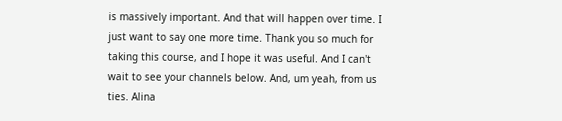is massively important. And that will happen over time. I just want to say one more time. Thank you so much for taking this course, and I hope it was useful. And I can't wait to see your channels below. And, um yeah, from us ties. Alina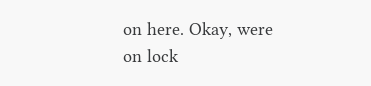on here. Okay, were on lock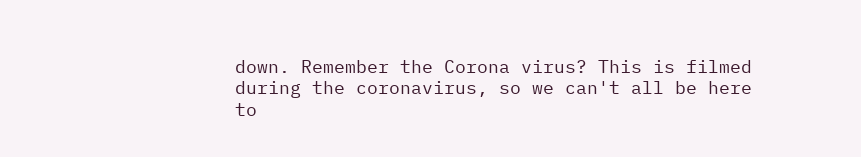down. Remember the Corona virus? This is filmed during the coronavirus, so we can't all be here to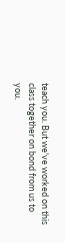teach you. But we've worked on this class together on bond from us to you.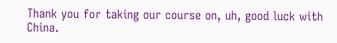Thank you for taking our course on, uh, good luck with China.